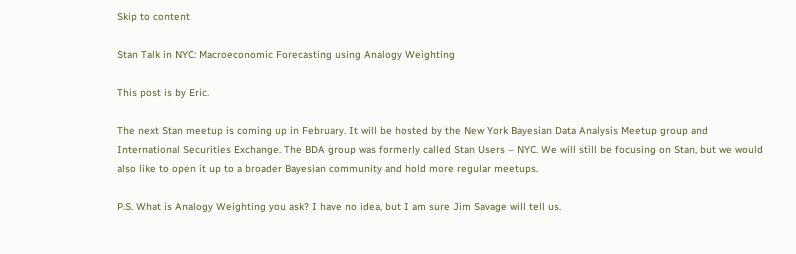Skip to content

Stan Talk in NYC: Macroeconomic Forecasting using Analogy Weighting

This post is by Eric.

The next Stan meetup is coming up in February. It will be hosted by the New York Bayesian Data Analysis Meetup group and International Securities Exchange. The BDA group was formerly called Stan Users – NYC. We will still be focusing on Stan, but we would also like to open it up to a broader Bayesian community and hold more regular meetups.

P.S. What is Analogy Weighting you ask? I have no idea, but I am sure Jim Savage will tell us.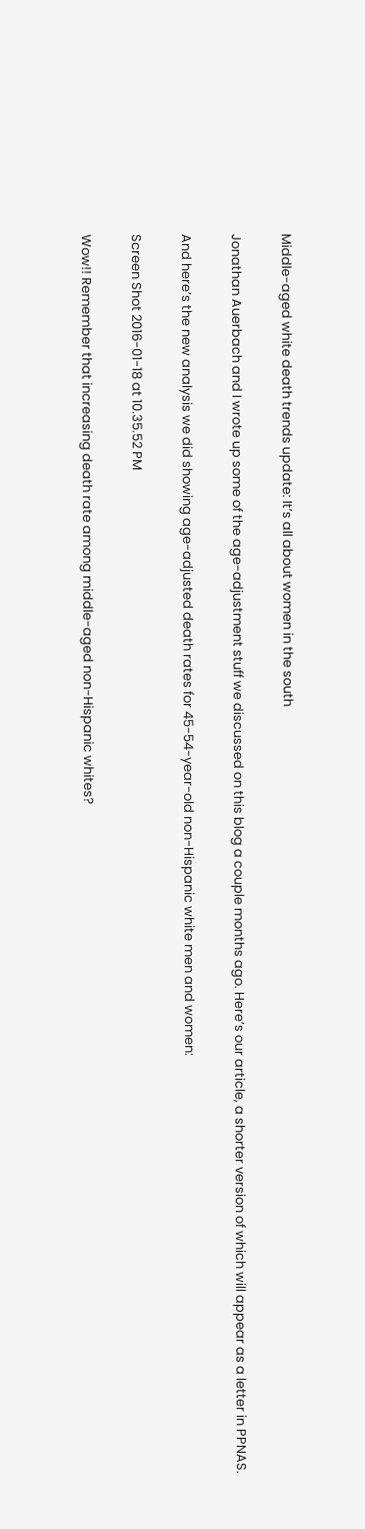Middle-aged white death trends update: It’s all about women in the south

Jonathan Auerbach and I wrote up some of the age-adjustment stuff we discussed on this blog a couple months ago. Here’s our article, a shorter version of which will appear as a letter in PPNAS.

And here’s the new analysis we did showing age-adjusted death rates for 45-54-year-old non-Hispanic white men and women:

Screen Shot 2016-01-18 at 10.35.52 PM

Wow!! Remember that increasing death rate among middle-aged non-Hispanic whites?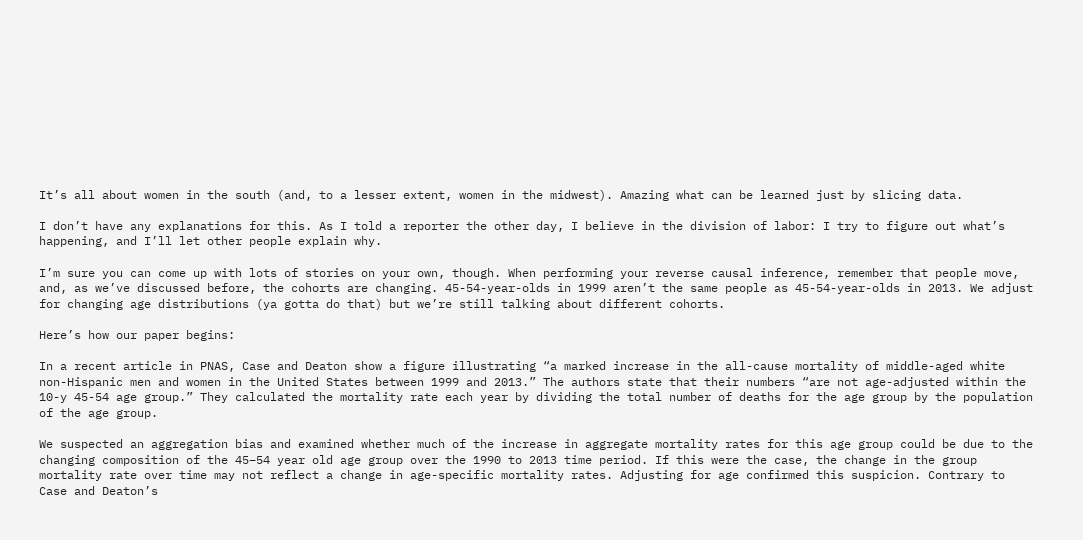It’s all about women in the south (and, to a lesser extent, women in the midwest). Amazing what can be learned just by slicing data.

I don’t have any explanations for this. As I told a reporter the other day, I believe in the division of labor: I try to figure out what’s happening, and I’ll let other people explain why.

I’m sure you can come up with lots of stories on your own, though. When performing your reverse causal inference, remember that people move, and, as we’ve discussed before, the cohorts are changing. 45-54-year-olds in 1999 aren’t the same people as 45-54-year-olds in 2013. We adjust for changing age distributions (ya gotta do that) but we’re still talking about different cohorts.

Here’s how our paper begins:

In a recent article in PNAS, Case and Deaton show a figure illustrating “a marked increase in the all-cause mortality of middle-aged white non-Hispanic men and women in the United States between 1999 and 2013.” The authors state that their numbers “are not age-adjusted within the 10-y 45-54 age group.” They calculated the mortality rate each year by dividing the total number of deaths for the age group by the population of the age group.

We suspected an aggregation bias and examined whether much of the increase in aggregate mortality rates for this age group could be due to the changing composition of the 45–54 year old age group over the 1990 to 2013 time period. If this were the case, the change in the group mortality rate over time may not reflect a change in age-specific mortality rates. Adjusting for age confirmed this suspicion. Contrary to Case and Deaton’s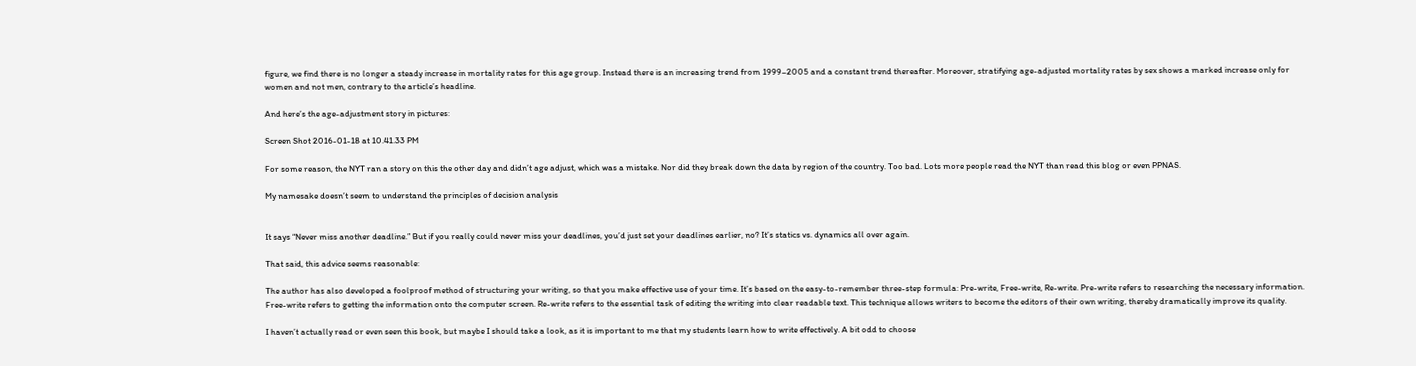figure, we find there is no longer a steady increase in mortality rates for this age group. Instead there is an increasing trend from 1999–2005 and a constant trend thereafter. Moreover, stratifying age-adjusted mortality rates by sex shows a marked increase only for women and not men, contrary to the article’s headline.

And here’s the age-adjustment story in pictures:

Screen Shot 2016-01-18 at 10.41.33 PM

For some reason, the NYT ran a story on this the other day and didn’t age adjust, which was a mistake. Nor did they break down the data by region of the country. Too bad. Lots more people read the NYT than read this blog or even PPNAS.

My namesake doesn’t seem to understand the principles of decision analysis


It says “Never miss another deadline.” But if you really could never miss your deadlines, you’d just set your deadlines earlier, no? It’s statics vs. dynamics all over again.

That said, this advice seems reasonable:

The author has also developed a foolproof method of structuring your writing, so that you make effective use of your time. It’s based on the easy-to-remember three-step formula: Pre-write, Free-write, Re-write. Pre-write refers to researching the necessary information. Free-write refers to getting the information onto the computer screen. Re-write refers to the essential task of editing the writing into clear readable text. This technique allows writers to become the editors of their own writing, thereby dramatically improve its quality.

I haven’t actually read or even seen this book, but maybe I should take a look, as it is important to me that my students learn how to write effectively. A bit odd to choose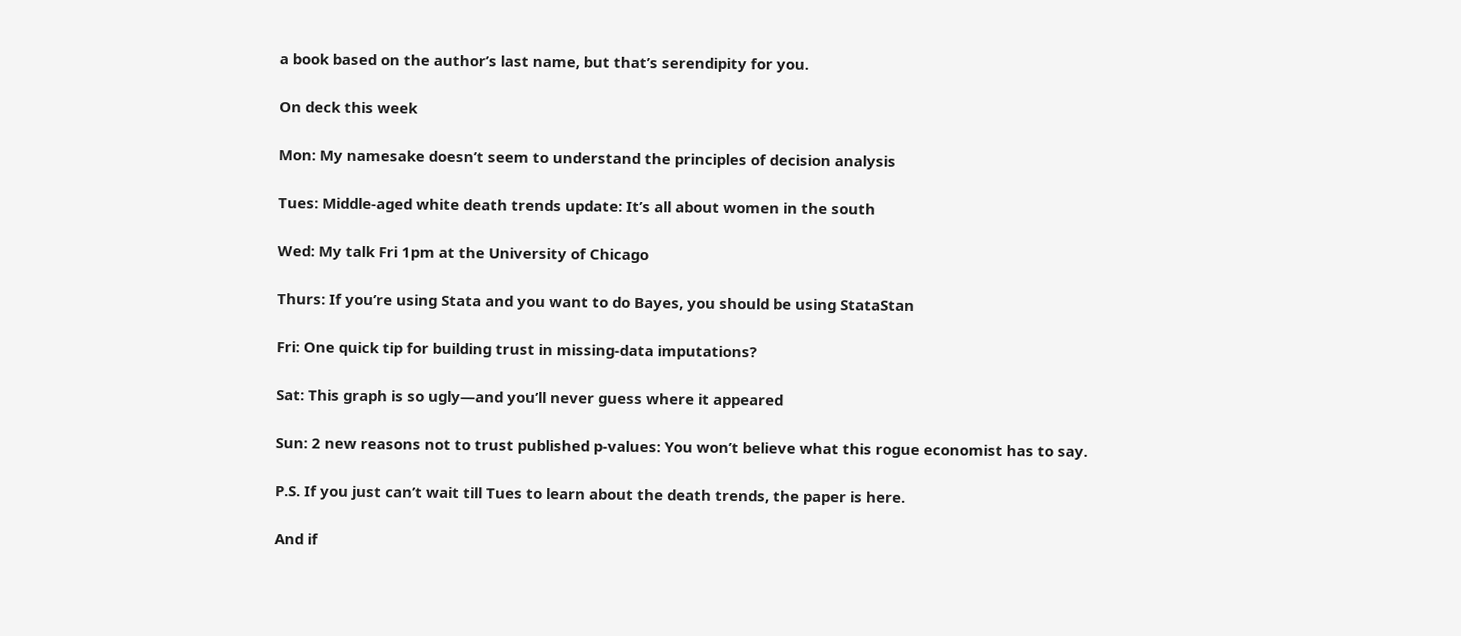a book based on the author’s last name, but that’s serendipity for you.

On deck this week

Mon: My namesake doesn’t seem to understand the principles of decision analysis

Tues: Middle-aged white death trends update: It’s all about women in the south

Wed: My talk Fri 1pm at the University of Chicago

Thurs: If you’re using Stata and you want to do Bayes, you should be using StataStan

Fri: One quick tip for building trust in missing-data imputations?

Sat: This graph is so ugly—and you’ll never guess where it appeared

Sun: 2 new reasons not to trust published p-values: You won’t believe what this rogue economist has to say.

P.S. If you just can’t wait till Tues to learn about the death trends, the paper is here.

And if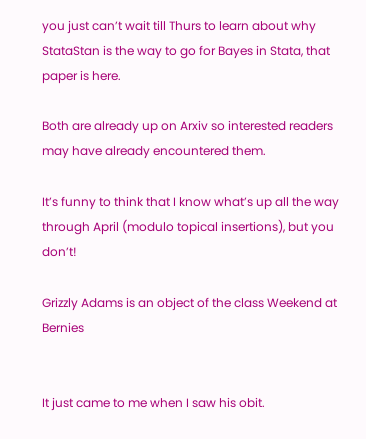you just can’t wait till Thurs to learn about why StataStan is the way to go for Bayes in Stata, that paper is here.

Both are already up on Arxiv so interested readers may have already encountered them.

It’s funny to think that I know what’s up all the way through April (modulo topical insertions), but you don’t!

Grizzly Adams is an object of the class Weekend at Bernies


It just came to me when I saw his obit.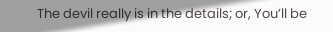The devil really is in the details; or, You’ll be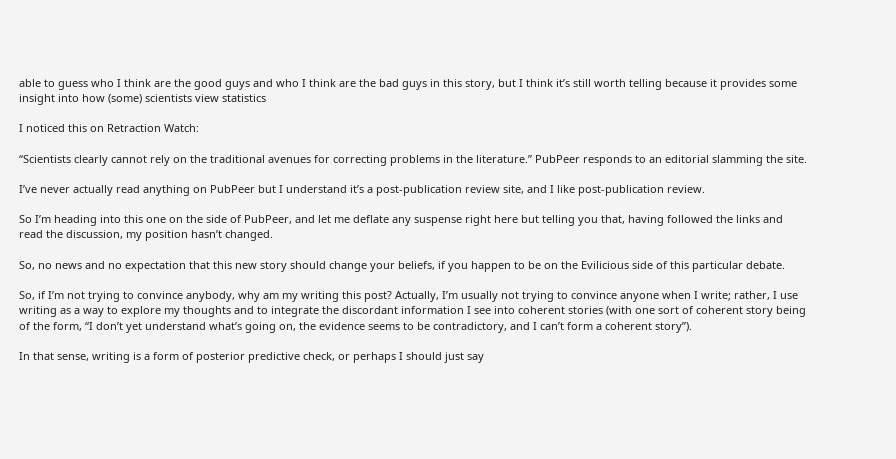able to guess who I think are the good guys and who I think are the bad guys in this story, but I think it’s still worth telling because it provides some insight into how (some) scientists view statistics

I noticed this on Retraction Watch:

“Scientists clearly cannot rely on the traditional avenues for correcting problems in the literature.” PubPeer responds to an editorial slamming the site.

I’ve never actually read anything on PubPeer but I understand it’s a post-publication review site, and I like post-publication review.

So I’m heading into this one on the side of PubPeer, and let me deflate any suspense right here but telling you that, having followed the links and read the discussion, my position hasn’t changed.

So, no news and no expectation that this new story should change your beliefs, if you happen to be on the Evilicious side of this particular debate.

So, if I’m not trying to convince anybody, why am my writing this post? Actually, I’m usually not trying to convince anyone when I write; rather, I use writing as a way to explore my thoughts and to integrate the discordant information I see into coherent stories (with one sort of coherent story being of the form, “I don’t yet understand what’s going on, the evidence seems to be contradictory, and I can’t form a coherent story”).

In that sense, writing is a form of posterior predictive check, or perhaps I should just say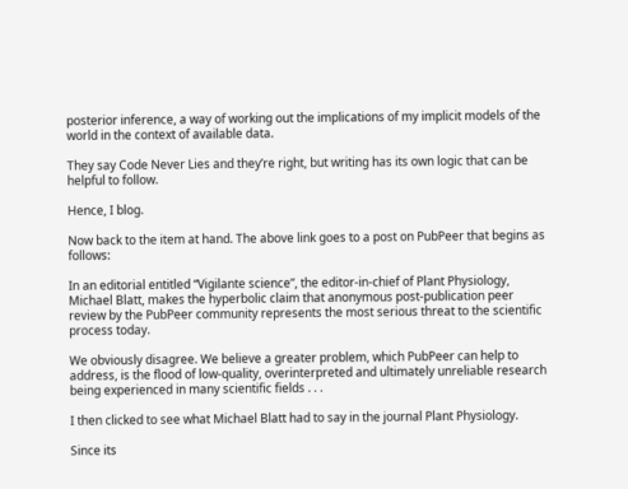posterior inference, a way of working out the implications of my implicit models of the world in the context of available data.

They say Code Never Lies and they’re right, but writing has its own logic that can be helpful to follow.

Hence, I blog.

Now back to the item at hand. The above link goes to a post on PubPeer that begins as follows:

In an editorial entitled “Vigilante science”, the editor-in-chief of Plant Physiology, Michael Blatt, makes the hyperbolic claim that anonymous post-publication peer review by the PubPeer community represents the most serious threat to the scientific process today.

We obviously disagree. We believe a greater problem, which PubPeer can help to address, is the flood of low-quality, overinterpreted and ultimately unreliable research being experienced in many scientific fields . . .

I then clicked to see what Michael Blatt had to say in the journal Plant Physiology.

Since its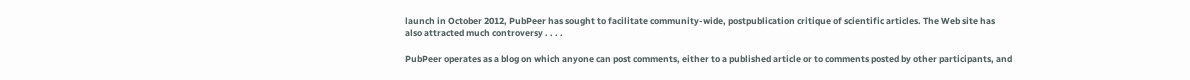launch in October 2012, PubPeer has sought to facilitate community-wide, postpublication critique of scientific articles. The Web site has also attracted much controversy . . . .

PubPeer operates as a blog on which anyone can post comments, either to a published article or to comments posted by other participants, and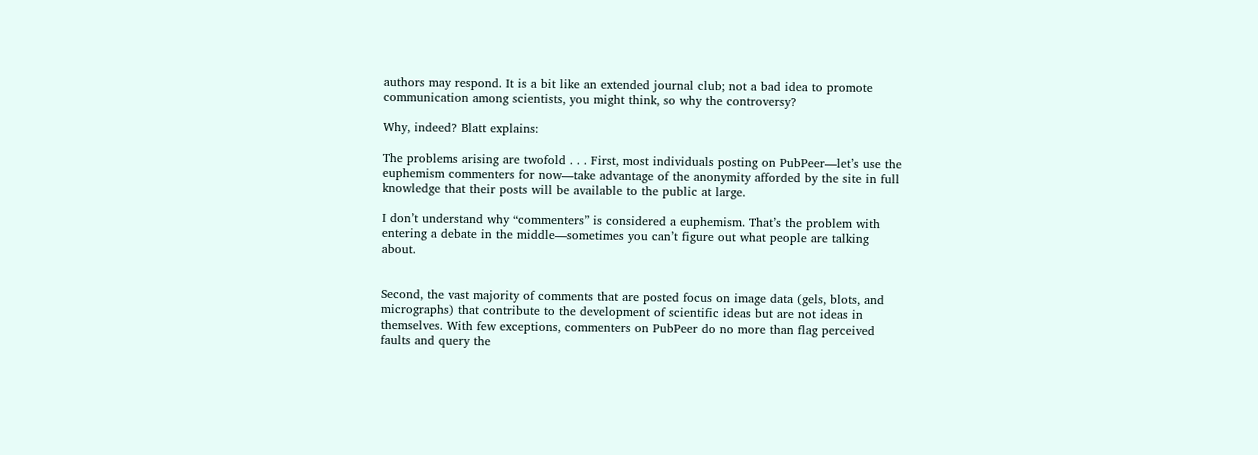authors may respond. It is a bit like an extended journal club; not a bad idea to promote communication among scientists, you might think, so why the controversy?

Why, indeed? Blatt explains:

The problems arising are twofold . . . First, most individuals posting on PubPeer—let’s use the euphemism commenters for now—take advantage of the anonymity afforded by the site in full knowledge that their posts will be available to the public at large.

I don’t understand why “commenters” is considered a euphemism. That’s the problem with entering a debate in the middle—sometimes you can’t figure out what people are talking about.


Second, the vast majority of comments that are posted focus on image data (gels, blots, and micrographs) that contribute to the development of scientific ideas but are not ideas in themselves. With few exceptions, commenters on PubPeer do no more than flag perceived faults and query the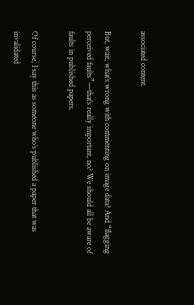associated content.

But, wait, what’s wrong with commenting on image data? And “flagging perceived faults”—that’s really important, no? We should all be aware of faults in published papers.

Of course, I say this as someone who’s published a paper that was invalidated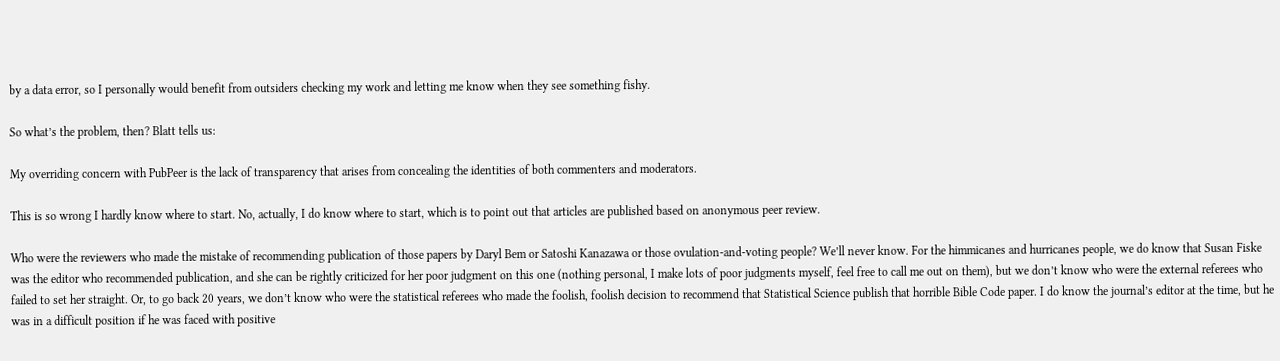by a data error, so I personally would benefit from outsiders checking my work and letting me know when they see something fishy.

So what’s the problem, then? Blatt tells us:

My overriding concern with PubPeer is the lack of transparency that arises from concealing the identities of both commenters and moderators.

This is so wrong I hardly know where to start. No, actually, I do know where to start, which is to point out that articles are published based on anonymous peer review.

Who were the reviewers who made the mistake of recommending publication of those papers by Daryl Bem or Satoshi Kanazawa or those ovulation-and-voting people? We’ll never know. For the himmicanes and hurricanes people, we do know that Susan Fiske was the editor who recommended publication, and she can be rightly criticized for her poor judgment on this one (nothing personal, I make lots of poor judgments myself, feel free to call me out on them), but we don’t know who were the external referees who failed to set her straight. Or, to go back 20 years, we don’t know who were the statistical referees who made the foolish, foolish decision to recommend that Statistical Science publish that horrible Bible Code paper. I do know the journal’s editor at the time, but he was in a difficult position if he was faced with positive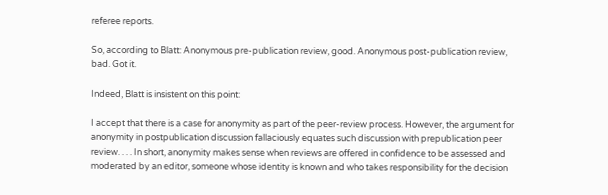referee reports.

So, according to Blatt: Anonymous pre-publication review, good. Anonymous post-publication review, bad. Got it.

Indeed, Blatt is insistent on this point:

I accept that there is a case for anonymity as part of the peer-review process. However, the argument for anonymity in postpublication discussion fallaciously equates such discussion with prepublication peer review. . . . In short, anonymity makes sense when reviews are offered in confidence to be assessed and moderated by an editor, someone whose identity is known and who takes responsibility for the decision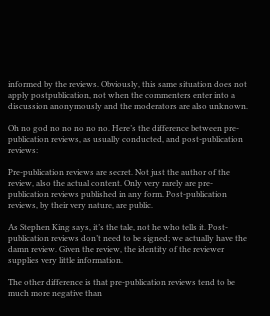informed by the reviews. Obviously, this same situation does not apply postpublication, not when the commenters enter into a discussion anonymously and the moderators are also unknown.

Oh no god no no no no no. Here’s the difference between pre-publication reviews, as usually conducted, and post-publication reviews:

Pre-publication reviews are secret. Not just the author of the review, also the actual content. Only very rarely are pre-publication reviews published in any form. Post-publication reviews, by their very nature, are public.

As Stephen King says, it’s the tale, not he who tells it. Post-publication reviews don’t need to be signed; we actually have the damn review. Given the review, the identity of the reviewer supplies very little information.

The other difference is that pre-publication reviews tend to be much more negative than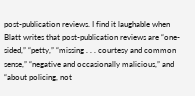post-publication reviews. I find it laughable when Blatt writes that post-publication reviews are “one-sided,” “petty,” “missing . . . courtesy and common sense,” “negative and occasionally malicious,” and “about policing, not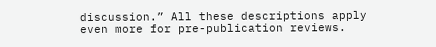discussion.” All these descriptions apply even more for pre-publication reviews.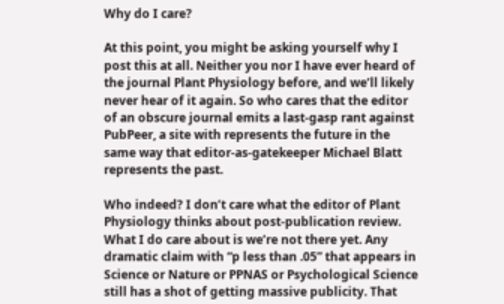Why do I care?

At this point, you might be asking yourself why I post this at all. Neither you nor I have ever heard of the journal Plant Physiology before, and we’ll likely never hear of it again. So who cares that the editor of an obscure journal emits a last-gasp rant against PubPeer, a site with represents the future in the same way that editor-as-gatekeeper Michael Blatt represents the past.

Who indeed? I don’t care what the editor of Plant Physiology thinks about post-publication review. What I do care about is we’re not there yet. Any dramatic claim with “p less than .05” that appears in Science or Nature or PPNAS or Psychological Science still has a shot of getting massive publicity. That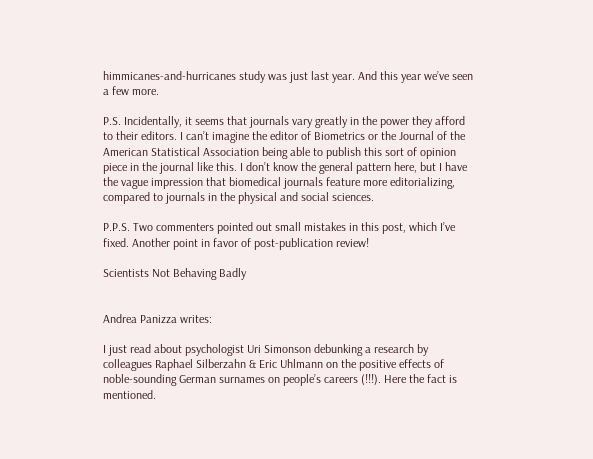himmicanes-and-hurricanes study was just last year. And this year we’ve seen a few more.

P.S. Incidentally, it seems that journals vary greatly in the power they afford to their editors. I can’t imagine the editor of Biometrics or the Journal of the American Statistical Association being able to publish this sort of opinion piece in the journal like this. I don’t know the general pattern here, but I have the vague impression that biomedical journals feature more editorializing, compared to journals in the physical and social sciences.

P.P.S. Two commenters pointed out small mistakes in this post, which I’ve fixed. Another point in favor of post-publication review!

Scientists Not Behaving Badly


Andrea Panizza writes:

I just read about psychologist Uri Simonson debunking a research by colleagues Raphael Silberzahn & Eric Uhlmann on the positive effects of noble-sounding German surnames on people’s careers (!!!). Here the fact is mentioned.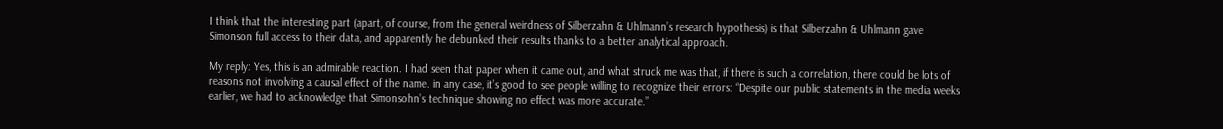I think that the interesting part (apart, of course, from the general weirdness of Silberzahn & Uhlmann’s research hypothesis) is that Silberzahn & Uhlmann gave Simonson full access to their data, and apparently he debunked their results thanks to a better analytical approach.

My reply: Yes, this is an admirable reaction. I had seen that paper when it came out, and what struck me was that, if there is such a correlation, there could be lots of reasons not involving a causal effect of the name. in any case, it’s good to see people willing to recognize their errors: “Despite our public statements in the media weeks earlier, we had to acknowledge that Simonsohn’s technique showing no effect was more accurate.”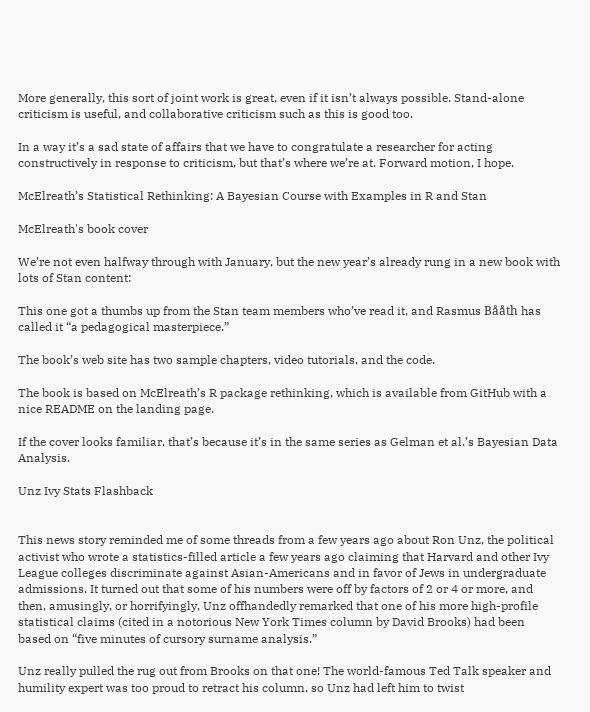More generally, this sort of joint work is great, even if it isn’t always possible. Stand-alone criticism is useful, and collaborative criticism such as this is good too.

In a way it’s a sad state of affairs that we have to congratulate a researcher for acting constructively in response to criticism, but that’s where we’re at. Forward motion, I hope.

McElreath’s Statistical Rethinking: A Bayesian Course with Examples in R and Stan

McElreath's book cover

We’re not even halfway through with January, but the new year’s already rung in a new book with lots of Stan content:

This one got a thumbs up from the Stan team members who’ve read it, and Rasmus Bååth has called it “a pedagogical masterpiece.”

The book’s web site has two sample chapters, video tutorials, and the code.

The book is based on McElreath’s R package rethinking, which is available from GitHub with a nice README on the landing page.

If the cover looks familiar, that’s because it’s in the same series as Gelman et al.’s Bayesian Data Analysis.

Unz Ivy Stats Flashback


This news story reminded me of some threads from a few years ago about Ron Unz, the political activist who wrote a statistics-filled article a few years ago claiming that Harvard and other Ivy League colleges discriminate against Asian-Americans and in favor of Jews in undergraduate admissions. It turned out that some of his numbers were off by factors of 2 or 4 or more, and then, amusingly, or horrifyingly, Unz offhandedly remarked that one of his more high-profile statistical claims (cited in a notorious New York Times column by David Brooks) had been based on “five minutes of cursory surname analysis.”

Unz really pulled the rug out from Brooks on that one! The world-famous Ted Talk speaker and humility expert was too proud to retract his column, so Unz had left him to twist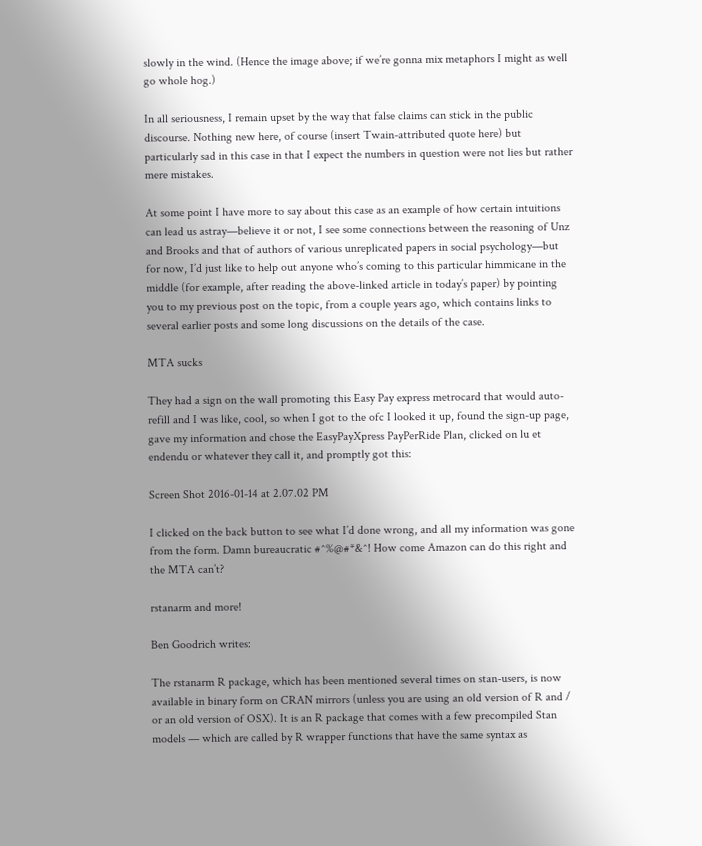slowly in the wind. (Hence the image above; if we’re gonna mix metaphors I might as well go whole hog.)

In all seriousness, I remain upset by the way that false claims can stick in the public discourse. Nothing new here, of course (insert Twain-attributed quote here) but particularly sad in this case in that I expect the numbers in question were not lies but rather mere mistakes.

At some point I have more to say about this case as an example of how certain intuitions can lead us astray—believe it or not, I see some connections between the reasoning of Unz and Brooks and that of authors of various unreplicated papers in social psychology—but for now, I’d just like to help out anyone who’s coming to this particular himmicane in the middle (for example, after reading the above-linked article in today’s paper) by pointing you to my previous post on the topic, from a couple years ago, which contains links to several earlier posts and some long discussions on the details of the case.

MTA sucks

They had a sign on the wall promoting this Easy Pay express metrocard that would auto-refill and I was like, cool, so when I got to the ofc I looked it up, found the sign-up page, gave my information and chose the EasyPayXpress PayPerRide Plan, clicked on lu et endendu or whatever they call it, and promptly got this:

Screen Shot 2016-01-14 at 2.07.02 PM

I clicked on the back button to see what I’d done wrong, and all my information was gone from the form. Damn bureaucratic #^%@#*&^! How come Amazon can do this right and the MTA can’t?

rstanarm and more!

Ben Goodrich writes:

The rstanarm R package, which has been mentioned several times on stan-users, is now available in binary form on CRAN mirrors (unless you are using an old version of R and / or an old version of OSX). It is an R package that comes with a few precompiled Stan models — which are called by R wrapper functions that have the same syntax as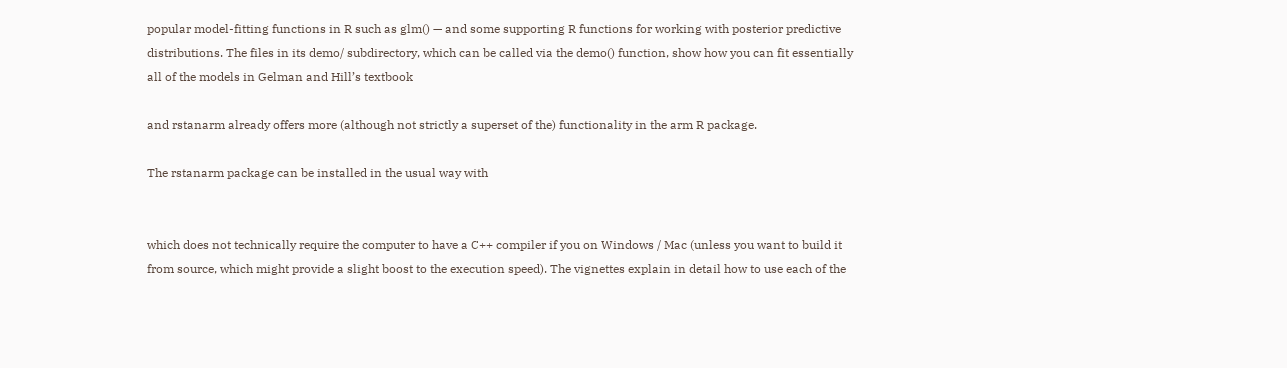popular model-fitting functions in R such as glm() — and some supporting R functions for working with posterior predictive distributions. The files in its demo/ subdirectory, which can be called via the demo() function, show how you can fit essentially all of the models in Gelman and Hill’s textbook

and rstanarm already offers more (although not strictly a superset of the) functionality in the arm R package.

The rstanarm package can be installed in the usual way with


which does not technically require the computer to have a C++ compiler if you on Windows / Mac (unless you want to build it from source, which might provide a slight boost to the execution speed). The vignettes explain in detail how to use each of the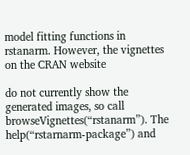model fitting functions in rstanarm. However, the vignettes on the CRAN website

do not currently show the generated images, so call browseVignettes(“rstanarm”). The help(“rstarnarm-package”) and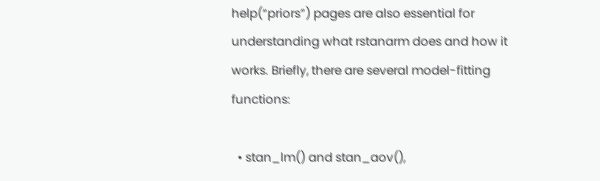help(“priors”) pages are also essential for understanding what rstanarm does and how it works. Briefly, there are several model-fitting functions:

  • stan_lm() and stan_aov(),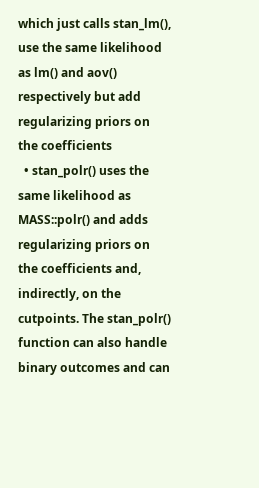which just calls stan_lm(), use the same likelihood as lm() and aov() respectively but add regularizing priors on the coefficients
  • stan_polr() uses the same likelihood as MASS::polr() and adds regularizing priors on the coefficients and, indirectly, on the cutpoints. The stan_polr() function can also handle binary outcomes and can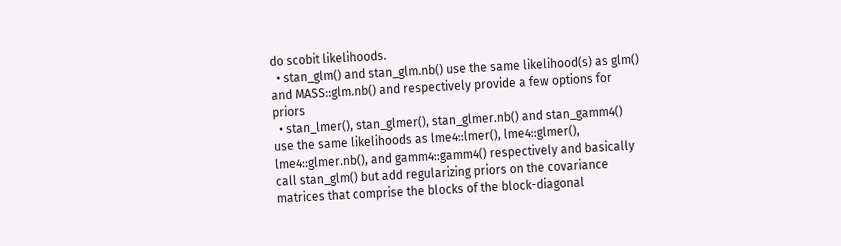do scobit likelihoods.
  • stan_glm() and stan_glm.nb() use the same likelihood(s) as glm() and MASS::glm.nb() and respectively provide a few options for priors
  • stan_lmer(), stan_glmer(), stan_glmer.nb() and stan_gamm4() use the same likelihoods as lme4::lmer(), lme4::glmer(), lme4::glmer.nb(), and gamm4::gamm4() respectively and basically call stan_glm() but add regularizing priors on the covariance matrices that comprise the blocks of the block-diagonal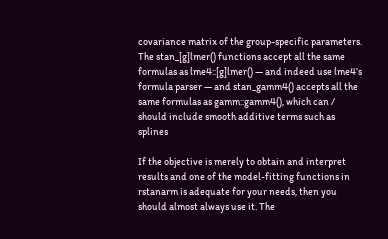covariance matrix of the group-specific parameters. The stan_[g]lmer() functions accept all the same formulas as lme4::[g]lmer() — and indeed use lme4’s formula parser — and stan_gamm4() accepts all the same formulas as gamm::gamm4(), which can / should include smooth additive terms such as splines

If the objective is merely to obtain and interpret results and one of the model-fitting functions in rstanarm is adequate for your needs, then you should almost always use it. The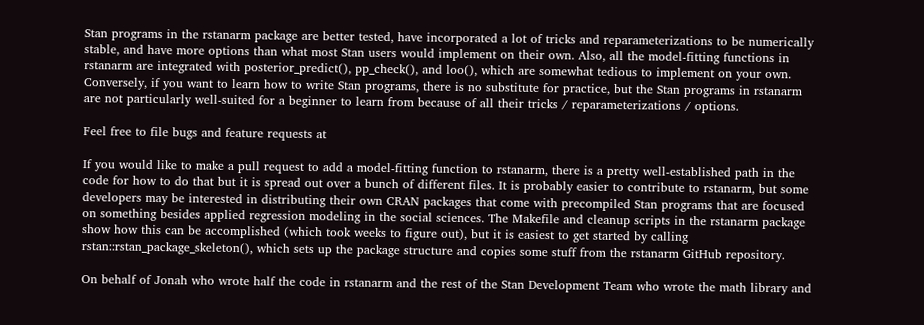Stan programs in the rstanarm package are better tested, have incorporated a lot of tricks and reparameterizations to be numerically stable, and have more options than what most Stan users would implement on their own. Also, all the model-fitting functions in rstanarm are integrated with posterior_predict(), pp_check(), and loo(), which are somewhat tedious to implement on your own. Conversely, if you want to learn how to write Stan programs, there is no substitute for practice, but the Stan programs in rstanarm are not particularly well-suited for a beginner to learn from because of all their tricks / reparameterizations / options.

Feel free to file bugs and feature requests at

If you would like to make a pull request to add a model-fitting function to rstanarm, there is a pretty well-established path in the code for how to do that but it is spread out over a bunch of different files. It is probably easier to contribute to rstanarm, but some developers may be interested in distributing their own CRAN packages that come with precompiled Stan programs that are focused on something besides applied regression modeling in the social sciences. The Makefile and cleanup scripts in the rstanarm package show how this can be accomplished (which took weeks to figure out), but it is easiest to get started by calling rstan::rstan_package_skeleton(), which sets up the package structure and copies some stuff from the rstanarm GitHub repository.

On behalf of Jonah who wrote half the code in rstanarm and the rest of the Stan Development Team who wrote the math library and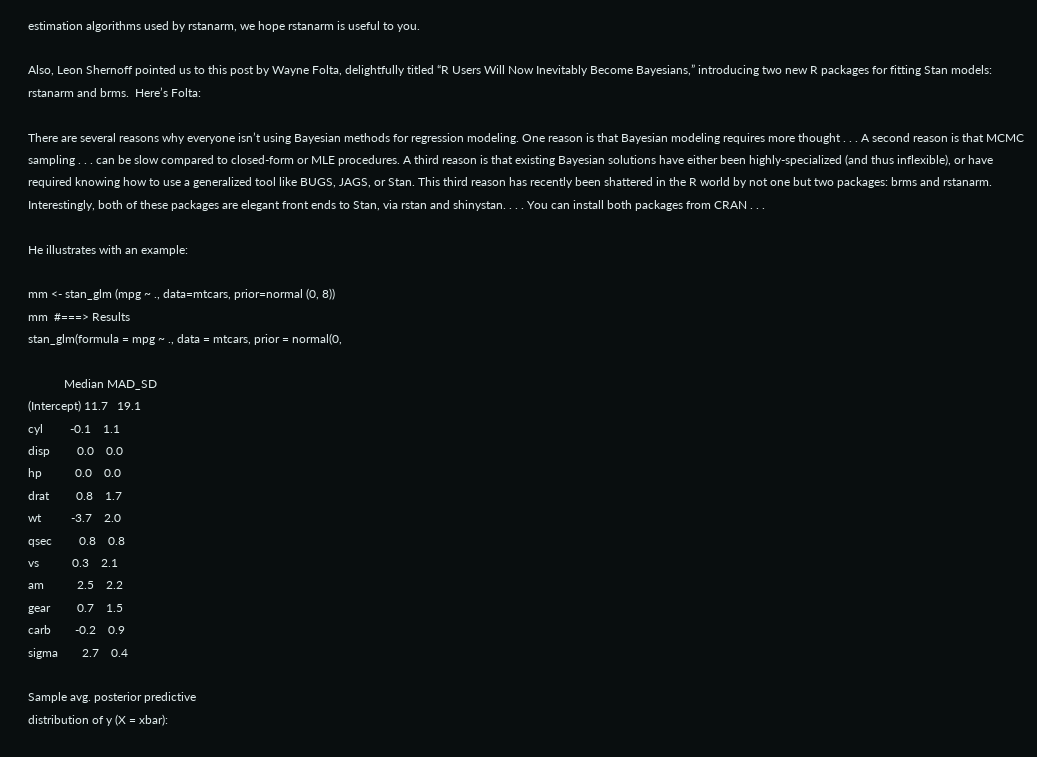estimation algorithms used by rstanarm, we hope rstanarm is useful to you.

Also, Leon Shernoff pointed us to this post by Wayne Folta, delightfully titled “R Users Will Now Inevitably Become Bayesians,” introducing two new R packages for fitting Stan models:  rstanarm and brms.  Here’s Folta:

There are several reasons why everyone isn’t using Bayesian methods for regression modeling. One reason is that Bayesian modeling requires more thought . . . A second reason is that MCMC sampling . . . can be slow compared to closed-form or MLE procedures. A third reason is that existing Bayesian solutions have either been highly-specialized (and thus inflexible), or have required knowing how to use a generalized tool like BUGS, JAGS, or Stan. This third reason has recently been shattered in the R world by not one but two packages: brms and rstanarm. Interestingly, both of these packages are elegant front ends to Stan, via rstan and shinystan. . . . You can install both packages from CRAN . . .

He illustrates with an example:

mm <- stan_glm (mpg ~ ., data=mtcars, prior=normal (0, 8))
mm  #===> Results
stan_glm(formula = mpg ~ ., data = mtcars, prior = normal(0,

            Median MAD_SD
(Intercept) 11.7   19.1
cyl         -0.1    1.1
disp         0.0    0.0
hp           0.0    0.0
drat         0.8    1.7
wt          -3.7    2.0
qsec         0.8    0.8
vs           0.3    2.1
am           2.5    2.2
gear         0.7    1.5
carb        -0.2    0.9
sigma        2.7    0.4

Sample avg. posterior predictive
distribution of y (X = xbar):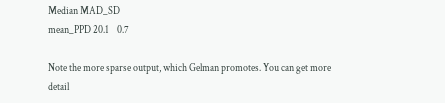Median MAD_SD
mean_PPD 20.1    0.7

Note the more sparse output, which Gelman promotes. You can get more detail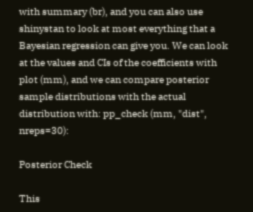with summary (br), and you can also use shinystan to look at most everything that a Bayesian regression can give you. We can look at the values and CIs of the coefficients with plot (mm), and we can compare posterior sample distributions with the actual distribution with: pp_check (mm, "dist", nreps=30):

Posterior Check

This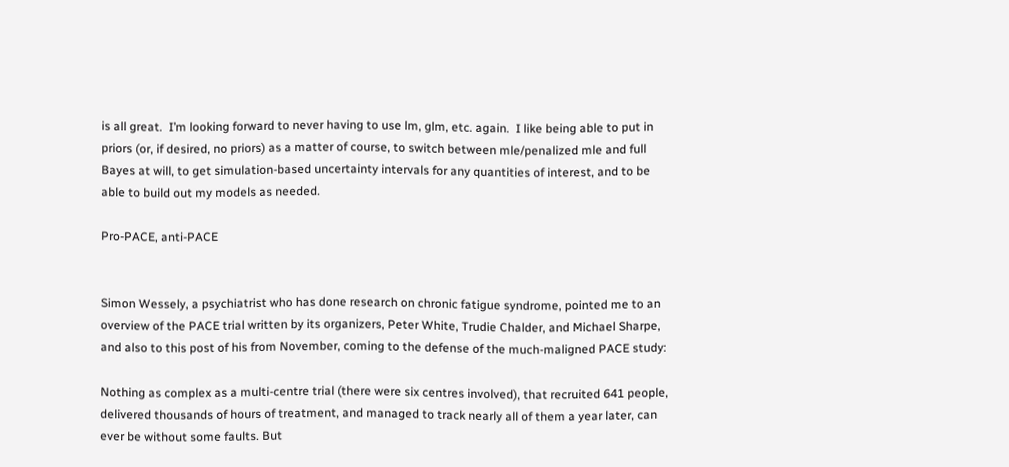is all great.  I’m looking forward to never having to use lm, glm, etc. again.  I like being able to put in priors (or, if desired, no priors) as a matter of course, to switch between mle/penalized mle and full Bayes at will, to get simulation-based uncertainty intervals for any quantities of interest, and to be able to build out my models as needed.

Pro-PACE, anti-PACE


Simon Wessely, a psychiatrist who has done research on chronic fatigue syndrome, pointed me to an overview of the PACE trial written by its organizers, Peter White, Trudie Chalder, and Michael Sharpe, and also to this post of his from November, coming to the defense of the much-maligned PACE study:

Nothing as complex as a multi-centre trial (there were six centres involved), that recruited 641 people, delivered thousands of hours of treatment, and managed to track nearly all of them a year later, can ever be without some faults. But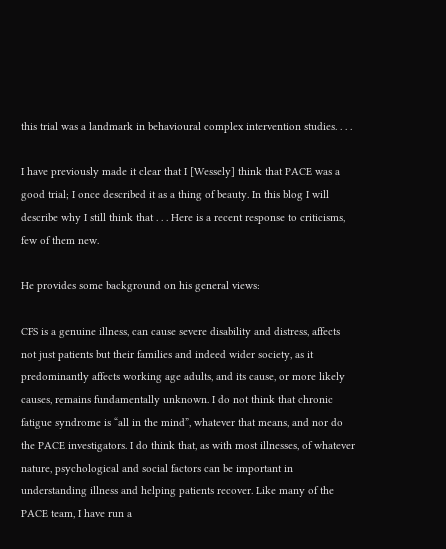this trial was a landmark in behavioural complex intervention studies. . . .

I have previously made it clear that I [Wessely] think that PACE was a good trial; I once described it as a thing of beauty. In this blog I will describe why I still think that . . . Here is a recent response to criticisms, few of them new.

He provides some background on his general views:

CFS is a genuine illness, can cause severe disability and distress, affects not just patients but their families and indeed wider society, as it predominantly affects working age adults, and its cause, or more likely causes, remains fundamentally unknown. I do not think that chronic fatigue syndrome is “all in the mind”, whatever that means, and nor do the PACE investigators. I do think that, as with most illnesses, of whatever nature, psychological and social factors can be important in understanding illness and helping patients recover. Like many of the PACE team, I have run a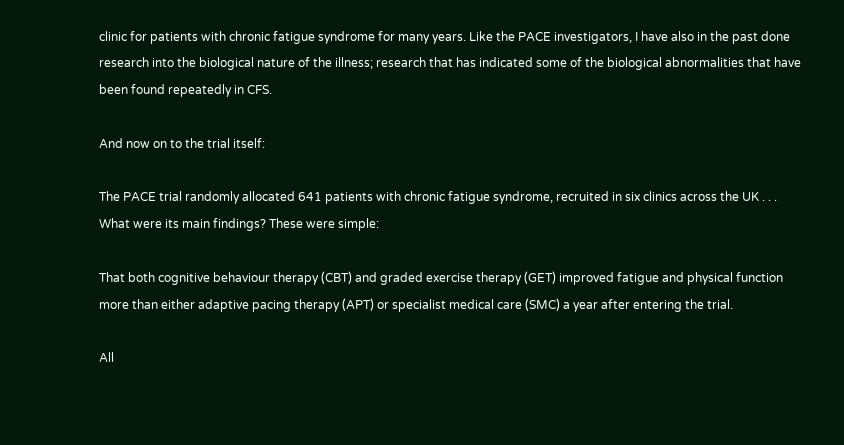clinic for patients with chronic fatigue syndrome for many years. Like the PACE investigators, I have also in the past done research into the biological nature of the illness; research that has indicated some of the biological abnormalities that have been found repeatedly in CFS.

And now on to the trial itself:

The PACE trial randomly allocated 641 patients with chronic fatigue syndrome, recruited in six clinics across the UK . . . What were its main findings? These were simple:

That both cognitive behaviour therapy (CBT) and graded exercise therapy (GET) improved fatigue and physical function more than either adaptive pacing therapy (APT) or specialist medical care (SMC) a year after entering the trial.

All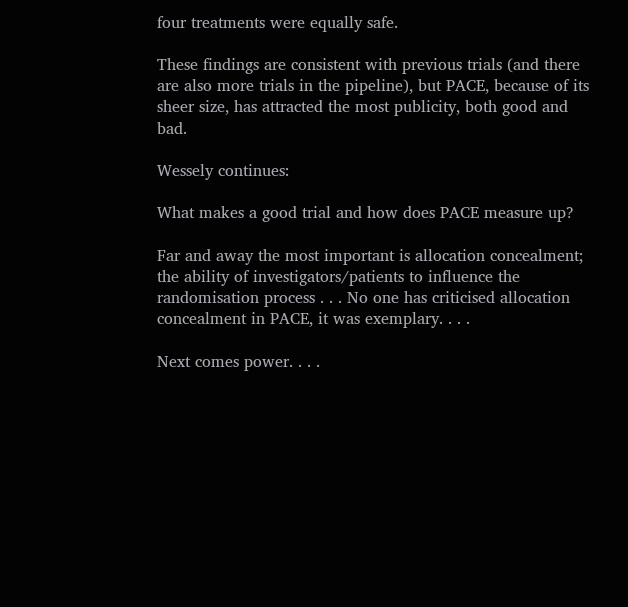four treatments were equally safe.

These findings are consistent with previous trials (and there are also more trials in the pipeline), but PACE, because of its sheer size, has attracted the most publicity, both good and bad.

Wessely continues:

What makes a good trial and how does PACE measure up?

Far and away the most important is allocation concealment; the ability of investigators/patients to influence the randomisation process . . . No one has criticised allocation concealment in PACE, it was exemplary. . . .

Next comes power. . . .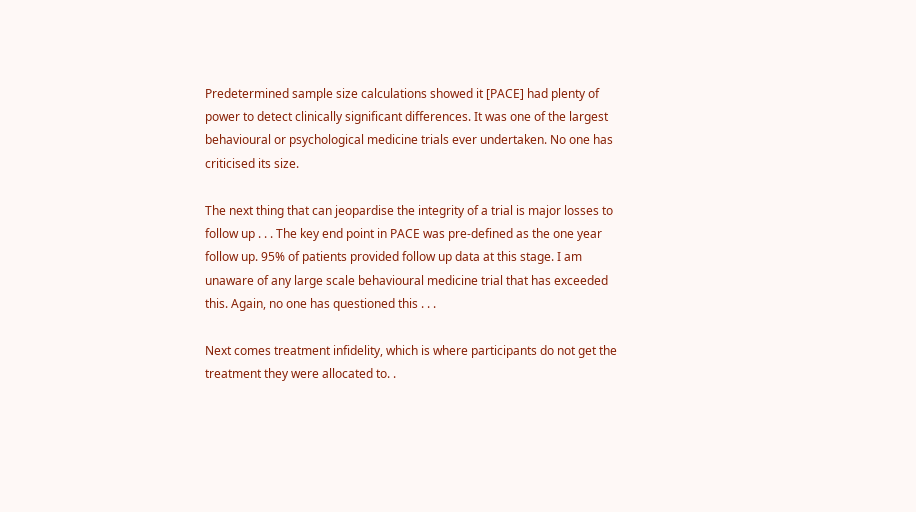Predetermined sample size calculations showed it [PACE] had plenty of power to detect clinically significant differences. It was one of the largest behavioural or psychological medicine trials ever undertaken. No one has criticised its size.

The next thing that can jeopardise the integrity of a trial is major losses to follow up . . . The key end point in PACE was pre-defined as the one year follow up. 95% of patients provided follow up data at this stage. I am unaware of any large scale behavioural medicine trial that has exceeded this. Again, no one has questioned this . . .

Next comes treatment infidelity, which is where participants do not get the treatment they were allocated to. .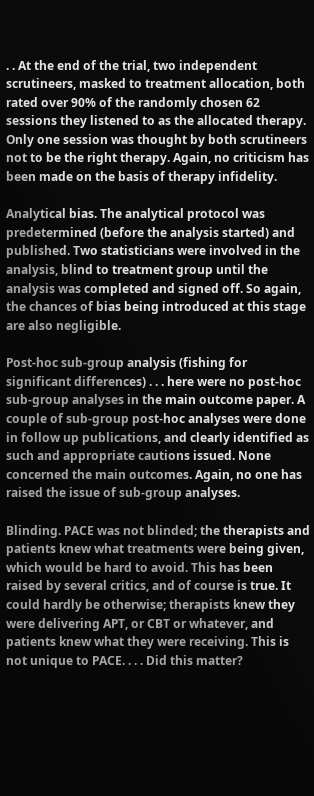. . At the end of the trial, two independent scrutineers, masked to treatment allocation, both rated over 90% of the randomly chosen 62 sessions they listened to as the allocated therapy. Only one session was thought by both scrutineers not to be the right therapy. Again, no criticism has been made on the basis of therapy infidelity.

Analytical bias. The analytical protocol was predetermined (before the analysis started) and published. Two statisticians were involved in the analysis, blind to treatment group until the analysis was completed and signed off. So again, the chances of bias being introduced at this stage are also negligible.

Post-hoc sub-group analysis (fishing for significant differences) . . . here were no post-hoc sub-group analyses in the main outcome paper. A couple of sub-group post-hoc analyses were done in follow up publications, and clearly identified as such and appropriate cautions issued. None concerned the main outcomes. Again, no one has raised the issue of sub-group analyses.

Blinding. PACE was not blinded; the therapists and patients knew what treatments were being given, which would be hard to avoid. This has been raised by several critics, and of course is true. It could hardly be otherwise; therapists knew they were delivering APT, or CBT or whatever, and patients knew what they were receiving. This is not unique to PACE. . . . Did this matter?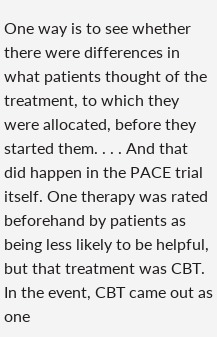One way is to see whether there were differences in what patients thought of the treatment, to which they were allocated, before they started them. . . . And that did happen in the PACE trial itself. One therapy was rated beforehand by patients as being less likely to be helpful, but that treatment was CBT. In the event, CBT came out as one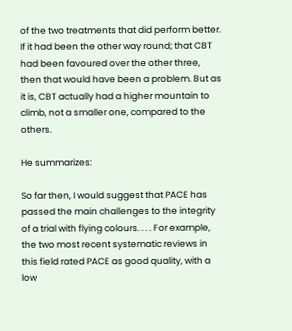of the two treatments that did perform better. If it had been the other way round; that CBT had been favoured over the other three, then that would have been a problem. But as it is, CBT actually had a higher mountain to climb, not a smaller one, compared to the others.

He summarizes:

So far then, I would suggest that PACE has passed the main challenges to the integrity of a trial with flying colours. . . . For example, the two most recent systematic reviews in this field rated PACE as good quality, with a low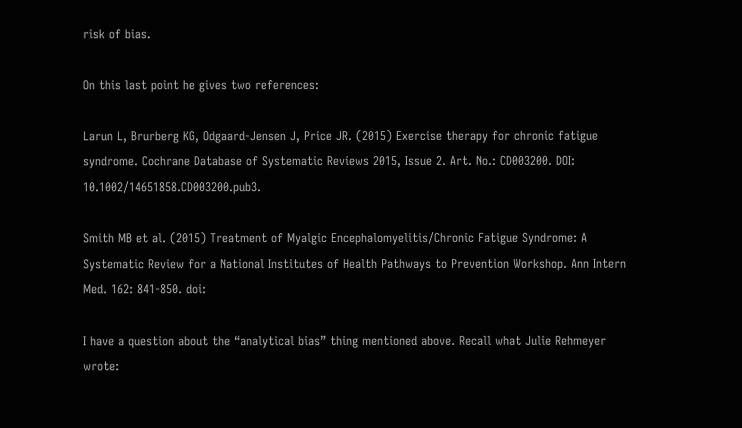risk of bias.

On this last point he gives two references:

Larun L, Brurberg KG, Odgaard-Jensen J, Price JR. (2015) Exercise therapy for chronic fatigue syndrome. Cochrane Database of Systematic Reviews 2015, Issue 2. Art. No.: CD003200. DOI: 10.1002/14651858.CD003200.pub3.

Smith MB et al. (2015) Treatment of Myalgic Encephalomyelitis/Chronic Fatigue Syndrome: A Systematic Review for a National Institutes of Health Pathways to Prevention Workshop. Ann Intern Med. 162: 841-850. doi:

I have a question about the “analytical bias” thing mentioned above. Recall what Julie Rehmeyer wrote: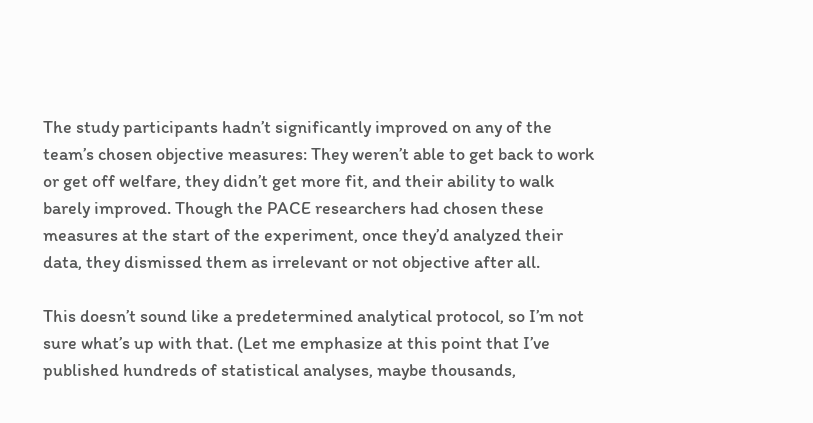The study participants hadn’t significantly improved on any of the team’s chosen objective measures: They weren’t able to get back to work or get off welfare, they didn’t get more fit, and their ability to walk barely improved. Though the PACE researchers had chosen these measures at the start of the experiment, once they’d analyzed their data, they dismissed them as irrelevant or not objective after all.

This doesn’t sound like a predetermined analytical protocol, so I’m not sure what’s up with that. (Let me emphasize at this point that I’ve published hundreds of statistical analyses, maybe thousands,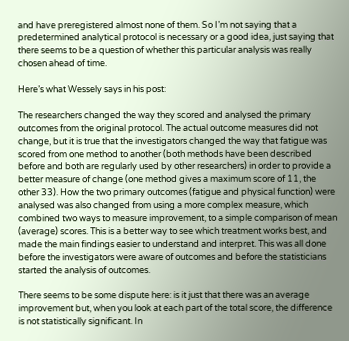and have preregistered almost none of them. So I’m not saying that a predetermined analytical protocol is necessary or a good idea, just saying that there seems to be a question of whether this particular analysis was really chosen ahead of time.

Here’s what Wessely says in his post:

The researchers changed the way they scored and analysed the primary outcomes from the original protocol. The actual outcome measures did not change, but it is true that the investigators changed the way that fatigue was scored from one method to another (both methods have been described before and both are regularly used by other researchers) in order to provide a better measure of change (one method gives a maximum score of 11, the other 33). How the two primary outcomes (fatigue and physical function) were analysed was also changed from using a more complex measure, which combined two ways to measure improvement, to a simple comparison of mean (average) scores. This is a better way to see which treatment works best, and made the main findings easier to understand and interpret. This was all done before the investigators were aware of outcomes and before the statisticians started the analysis of outcomes.

There seems to be some dispute here: is it just that there was an average improvement but, when you look at each part of the total score, the difference is not statistically significant. In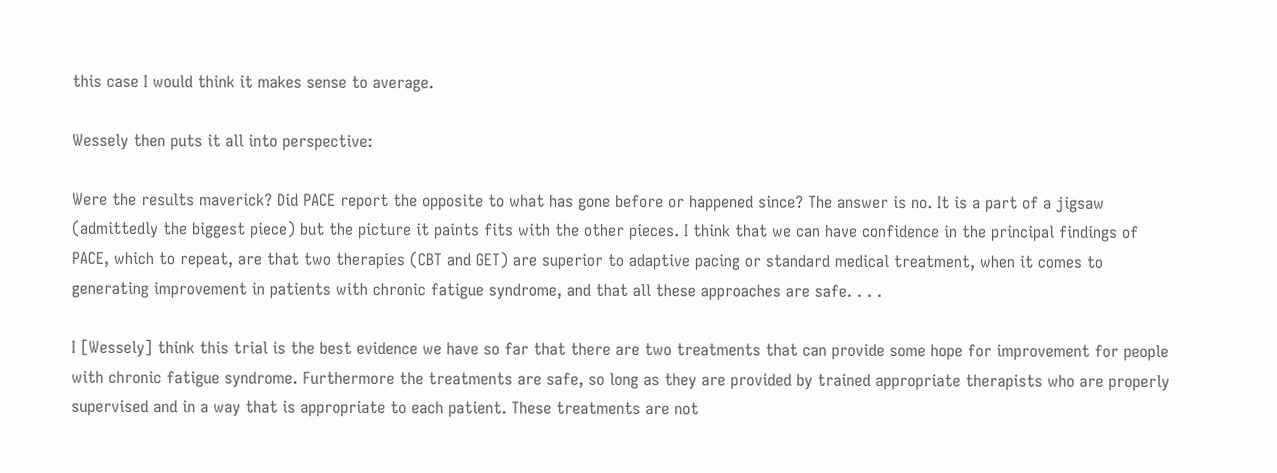this case I would think it makes sense to average.

Wessely then puts it all into perspective:

Were the results maverick? Did PACE report the opposite to what has gone before or happened since? The answer is no. It is a part of a jigsaw (admittedly the biggest piece) but the picture it paints fits with the other pieces. I think that we can have confidence in the principal findings of PACE, which to repeat, are that two therapies (CBT and GET) are superior to adaptive pacing or standard medical treatment, when it comes to generating improvement in patients with chronic fatigue syndrome, and that all these approaches are safe. . . .

I [Wessely] think this trial is the best evidence we have so far that there are two treatments that can provide some hope for improvement for people with chronic fatigue syndrome. Furthermore the treatments are safe, so long as they are provided by trained appropriate therapists who are properly supervised and in a way that is appropriate to each patient. These treatments are not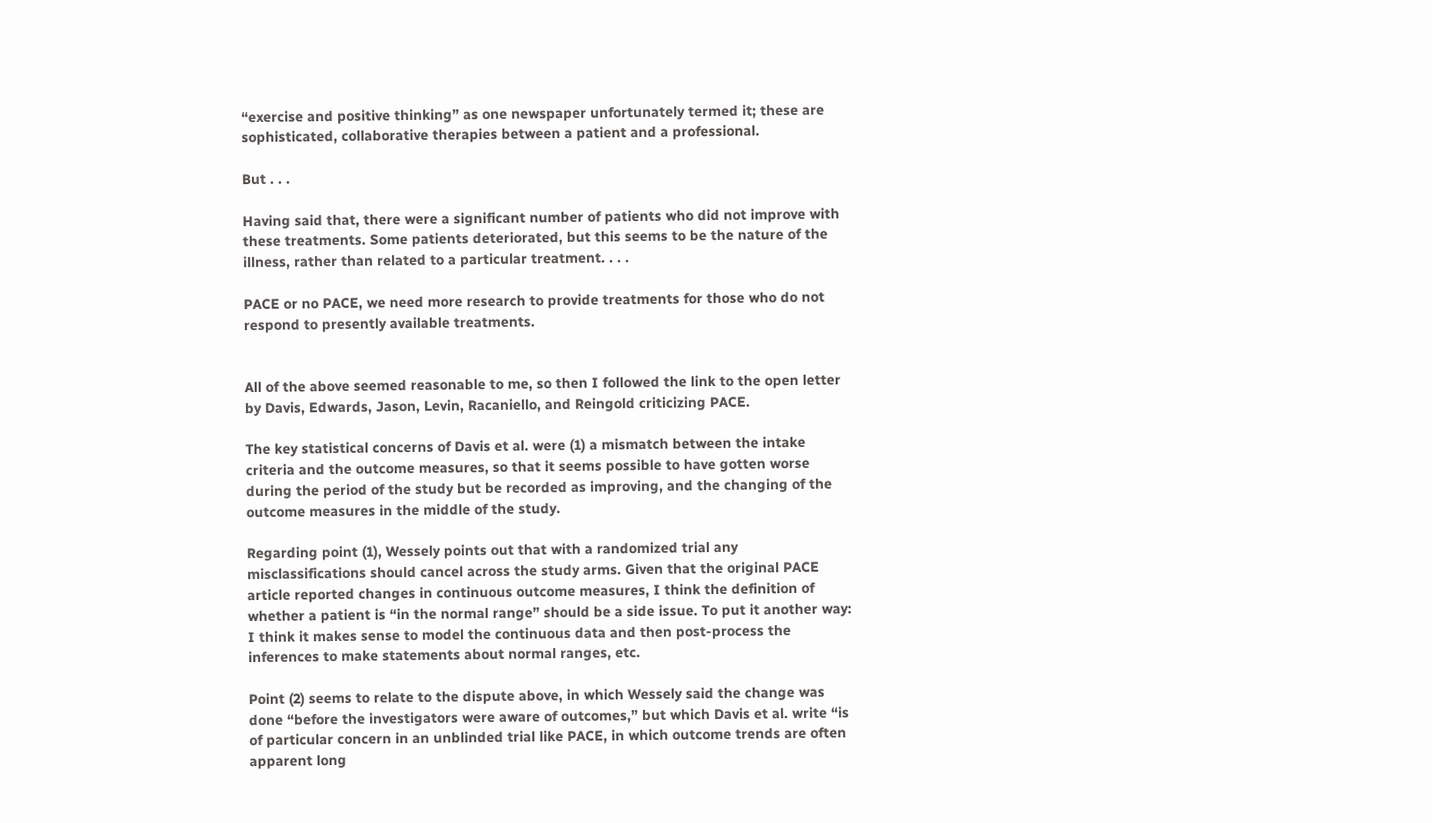“exercise and positive thinking” as one newspaper unfortunately termed it; these are sophisticated, collaborative therapies between a patient and a professional.

But . . .

Having said that, there were a significant number of patients who did not improve with these treatments. Some patients deteriorated, but this seems to be the nature of the illness, rather than related to a particular treatment. . . .

PACE or no PACE, we need more research to provide treatments for those who do not respond to presently available treatments.


All of the above seemed reasonable to me, so then I followed the link to the open letter by Davis, Edwards, Jason, Levin, Racaniello, and Reingold criticizing PACE.

The key statistical concerns of Davis et al. were (1) a mismatch between the intake criteria and the outcome measures, so that it seems possible to have gotten worse during the period of the study but be recorded as improving, and the changing of the outcome measures in the middle of the study.

Regarding point (1), Wessely points out that with a randomized trial any misclassifications should cancel across the study arms. Given that the original PACE article reported changes in continuous outcome measures, I think the definition of whether a patient is “in the normal range” should be a side issue. To put it another way: I think it makes sense to model the continuous data and then post-process the inferences to make statements about normal ranges, etc.

Point (2) seems to relate to the dispute above, in which Wessely said the change was done “before the investigators were aware of outcomes,” but which Davis et al. write “is of particular concern in an unblinded trial like PACE, in which outcome trends are often apparent long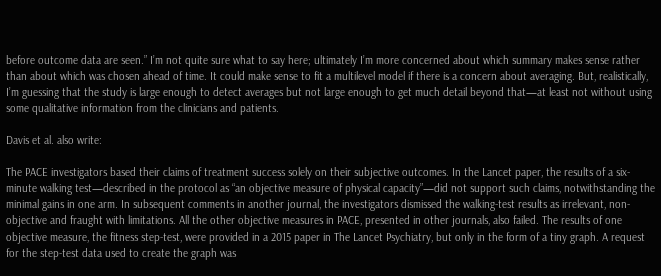before outcome data are seen.” I’m not quite sure what to say here; ultimately I’m more concerned about which summary makes sense rather than about which was chosen ahead of time. It could make sense to fit a multilevel model if there is a concern about averaging. But, realistically, I’m guessing that the study is large enough to detect averages but not large enough to get much detail beyond that—at least not without using some qualitative information from the clinicians and patients.

Davis et al. also write:

The PACE investigators based their claims of treatment success solely on their subjective outcomes. In the Lancet paper, the results of a six-minute walking test—described in the protocol as “an objective measure of physical capacity”—did not support such claims, notwithstanding the minimal gains in one arm. In subsequent comments in another journal, the investigators dismissed the walking-test results as irrelevant, non-objective and fraught with limitations. All the other objective measures in PACE, presented in other journals, also failed. The results of one objective measure, the fitness step-test, were provided in a 2015 paper in The Lancet Psychiatry, but only in the form of a tiny graph. A request for the step-test data used to create the graph was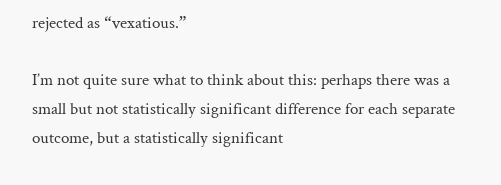rejected as “vexatious.”

I’m not quite sure what to think about this: perhaps there was a small but not statistically significant difference for each separate outcome, but a statistically significant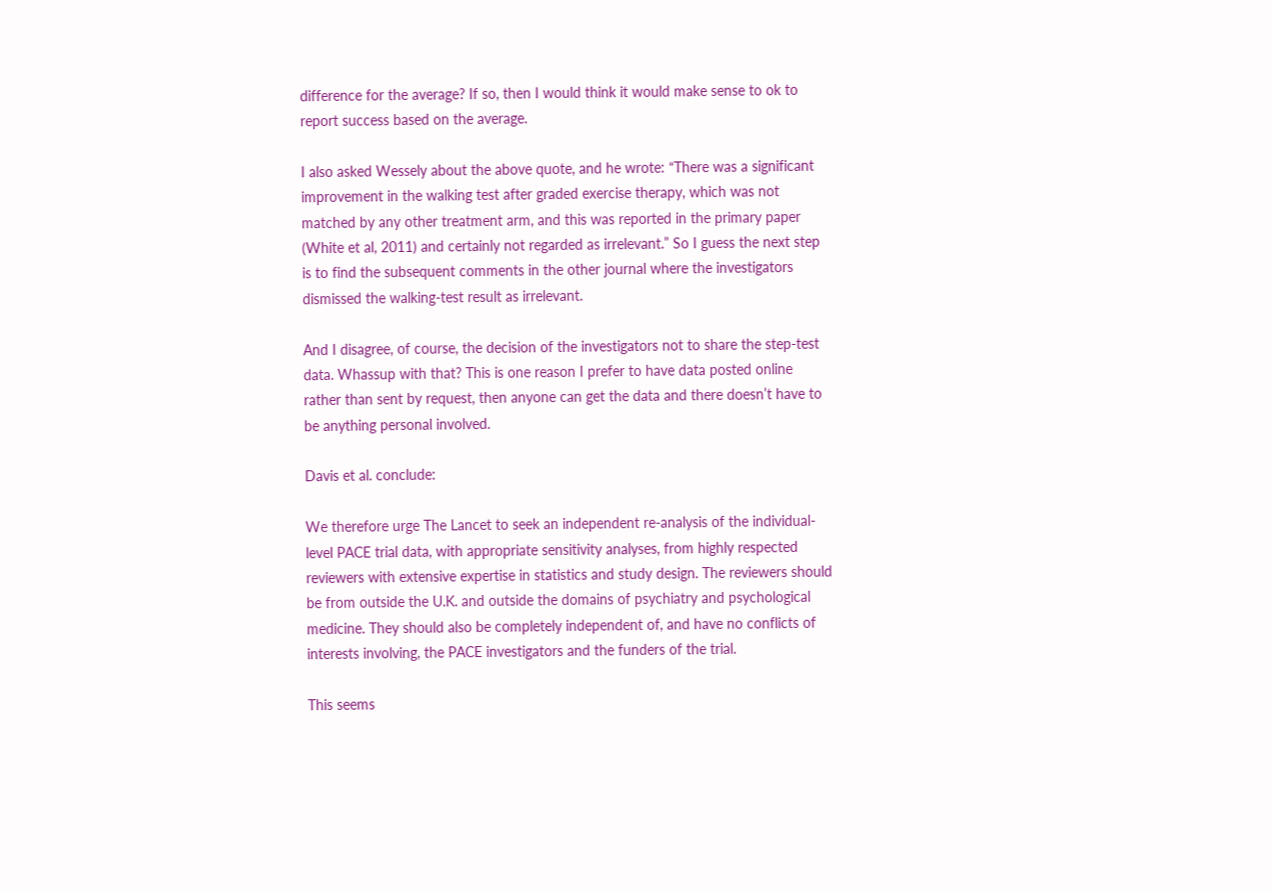difference for the average? If so, then I would think it would make sense to ok to report success based on the average.

I also asked Wessely about the above quote, and he wrote: “There was a significant improvement in the walking test after graded exercise therapy, which was not matched by any other treatment arm, and this was reported in the primary paper (White et al, 2011) and certainly not regarded as irrelevant.” So I guess the next step is to find the subsequent comments in the other journal where the investigators dismissed the walking-test result as irrelevant.

And I disagree, of course, the decision of the investigators not to share the step-test data. Whassup with that? This is one reason I prefer to have data posted online rather than sent by request, then anyone can get the data and there doesn’t have to be anything personal involved.

Davis et al. conclude:

We therefore urge The Lancet to seek an independent re-analysis of the individual-level PACE trial data, with appropriate sensitivity analyses, from highly respected reviewers with extensive expertise in statistics and study design. The reviewers should be from outside the U.K. and outside the domains of psychiatry and psychological medicine. They should also be completely independent of, and have no conflicts of interests involving, the PACE investigators and the funders of the trial.

This seems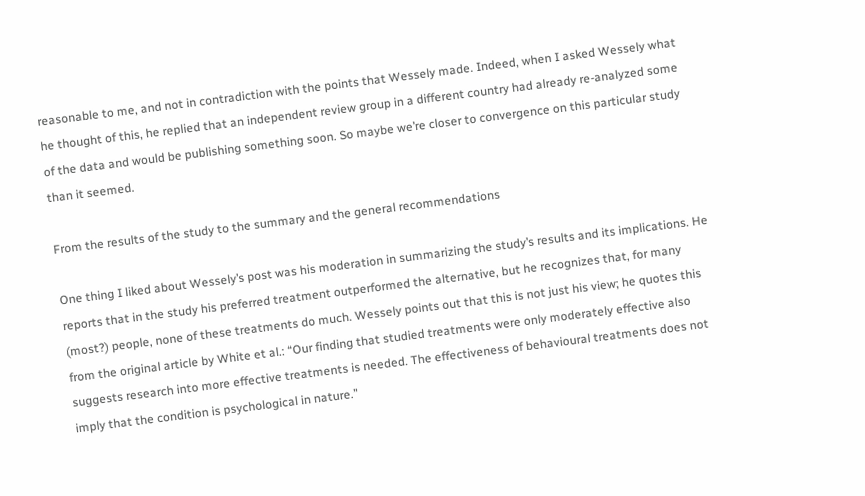reasonable to me, and not in contradiction with the points that Wessely made. Indeed, when I asked Wessely what he thought of this, he replied that an independent review group in a different country had already re-analyzed some of the data and would be publishing something soon. So maybe we’re closer to convergence on this particular study than it seemed.

From the results of the study to the summary and the general recommendations

One thing I liked about Wessely’s post was his moderation in summarizing the study’s results and its implications. He reports that in the study his preferred treatment outperformed the alternative, but he recognizes that, for many (most?) people, none of these treatments do much. Wessely points out that this is not just his view; he quotes this from the original article by White et al.: “Our finding that studied treatments were only moderately effective also suggests research into more effective treatments is needed. The effectiveness of behavioural treatments does not imply that the condition is psychological in nature.”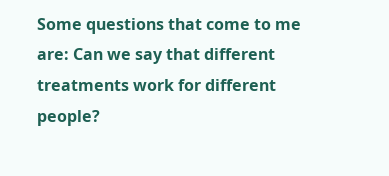Some questions that come to me are: Can we say that different treatments work for different people?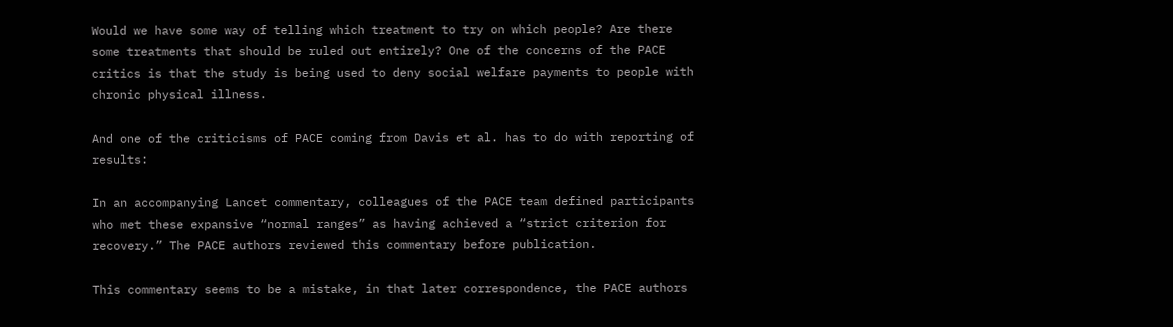Would we have some way of telling which treatment to try on which people? Are there some treatments that should be ruled out entirely? One of the concerns of the PACE critics is that the study is being used to deny social welfare payments to people with chronic physical illness.

And one of the criticisms of PACE coming from Davis et al. has to do with reporting of results:

In an accompanying Lancet commentary, colleagues of the PACE team defined participants who met these expansive “normal ranges” as having achieved a “strict criterion for recovery.” The PACE authors reviewed this commentary before publication.

This commentary seems to be a mistake, in that later correspondence, the PACE authors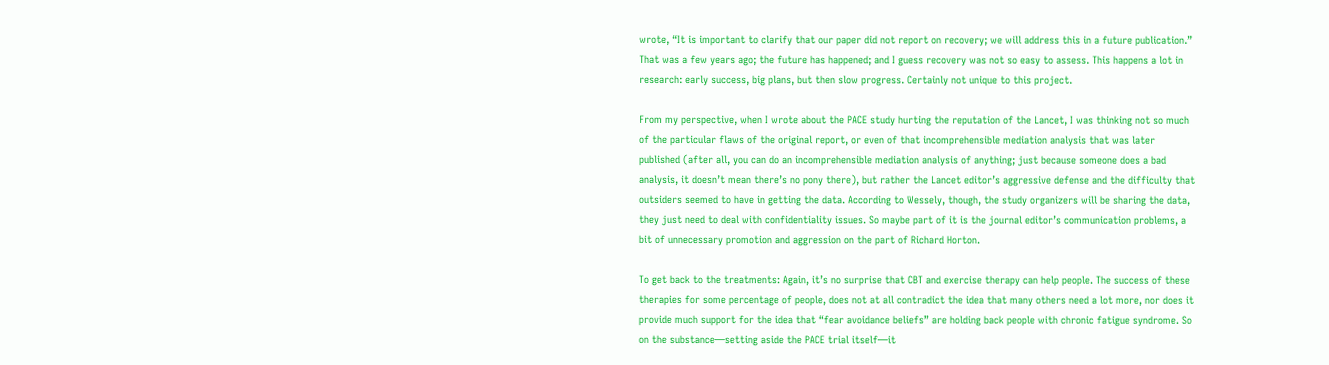wrote, “It is important to clarify that our paper did not report on recovery; we will address this in a future publication.” That was a few years ago; the future has happened; and I guess recovery was not so easy to assess. This happens a lot in research: early success, big plans, but then slow progress. Certainly not unique to this project.

From my perspective, when I wrote about the PACE study hurting the reputation of the Lancet, I was thinking not so much of the particular flaws of the original report, or even of that incomprehensible mediation analysis that was later published (after all, you can do an incomprehensible mediation analysis of anything; just because someone does a bad analysis, it doesn’t mean there’s no pony there), but rather the Lancet editor’s aggressive defense and the difficulty that outsiders seemed to have in getting the data. According to Wessely, though, the study organizers will be sharing the data, they just need to deal with confidentiality issues. So maybe part of it is the journal editor’s communication problems, a bit of unnecessary promotion and aggression on the part of Richard Horton.

To get back to the treatments: Again, it’s no surprise that CBT and exercise therapy can help people. The success of these therapies for some percentage of people, does not at all contradict the idea that many others need a lot more, nor does it provide much support for the idea that “fear avoidance beliefs” are holding back people with chronic fatigue syndrome. So on the substance—setting aside the PACE trial itself—it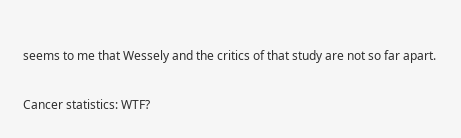seems to me that Wessely and the critics of that study are not so far apart.

Cancer statistics: WTF?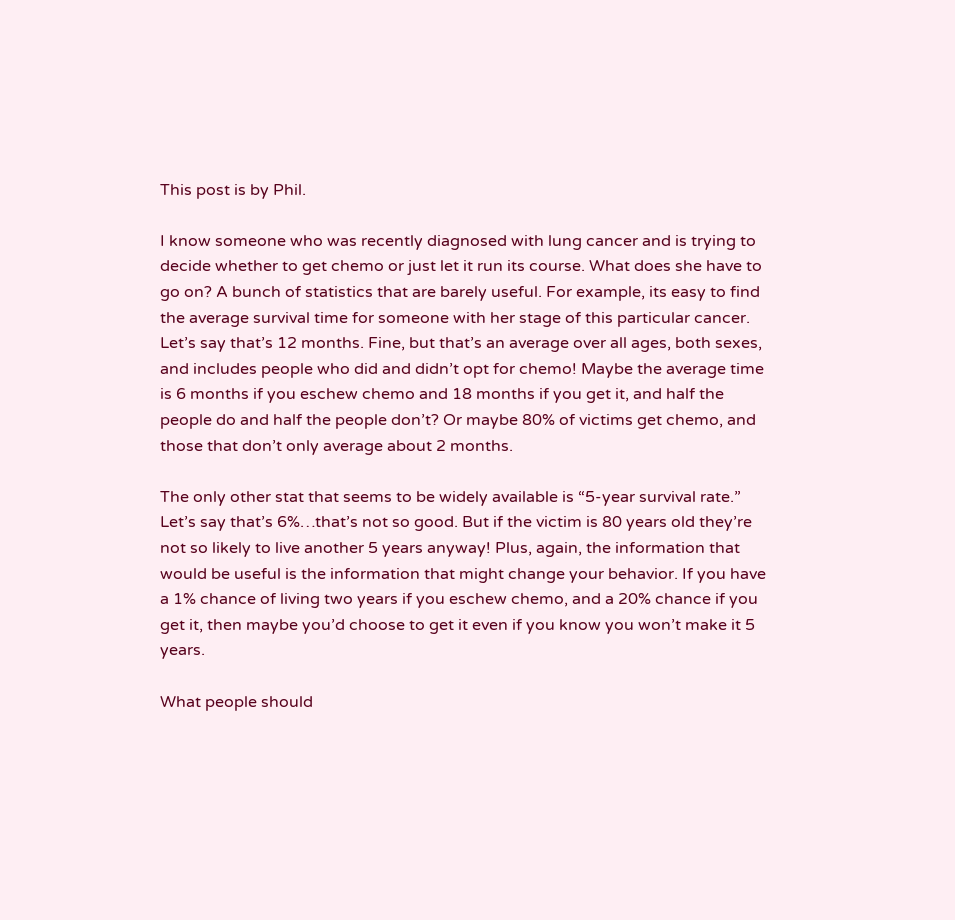This post is by Phil.

I know someone who was recently diagnosed with lung cancer and is trying to decide whether to get chemo or just let it run its course. What does she have to go on? A bunch of statistics that are barely useful. For example, its easy to find the average survival time for someone with her stage of this particular cancer. Let’s say that’s 12 months. Fine, but that’s an average over all ages, both sexes, and includes people who did and didn’t opt for chemo! Maybe the average time is 6 months if you eschew chemo and 18 months if you get it, and half the people do and half the people don’t? Or maybe 80% of victims get chemo, and those that don’t only average about 2 months.

The only other stat that seems to be widely available is “5-year survival rate.” Let’s say that’s 6%…that’s not so good. But if the victim is 80 years old they’re not so likely to live another 5 years anyway! Plus, again, the information that would be useful is the information that might change your behavior. If you have a 1% chance of living two years if you eschew chemo, and a 20% chance if you get it, then maybe you’d choose to get it even if you know you won’t make it 5 years.

What people should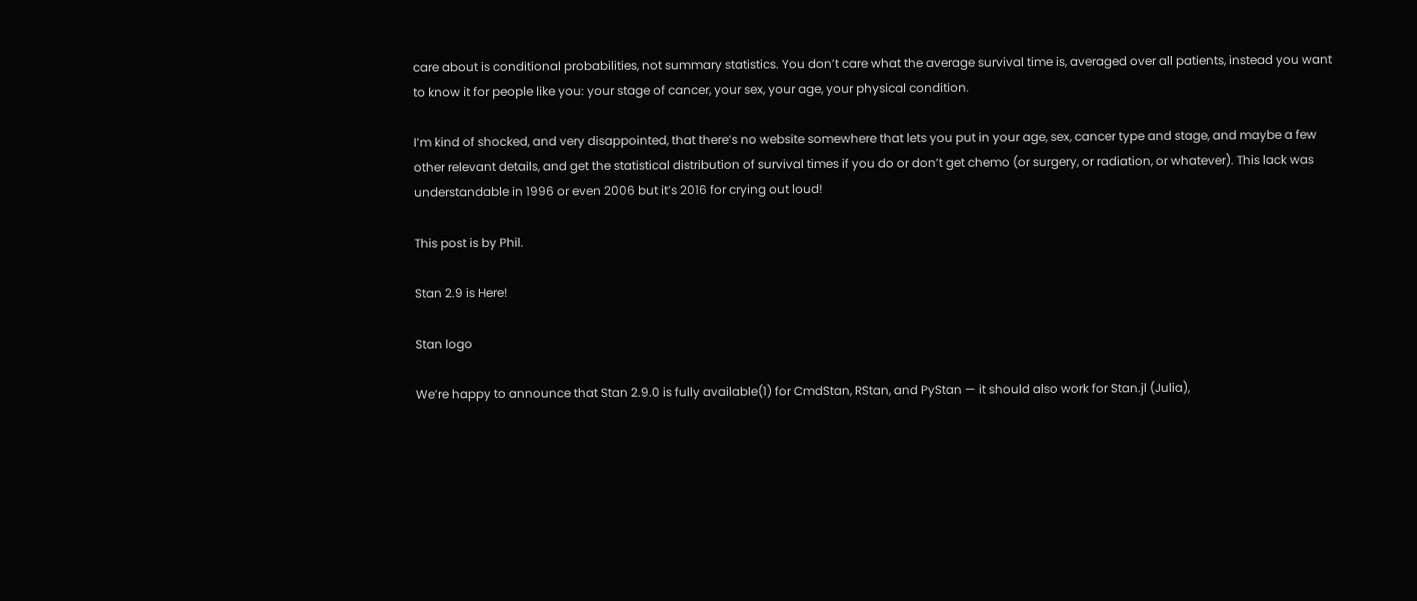care about is conditional probabilities, not summary statistics. You don’t care what the average survival time is, averaged over all patients, instead you want to know it for people like you: your stage of cancer, your sex, your age, your physical condition.

I’m kind of shocked, and very disappointed, that there’s no website somewhere that lets you put in your age, sex, cancer type and stage, and maybe a few other relevant details, and get the statistical distribution of survival times if you do or don’t get chemo (or surgery, or radiation, or whatever). This lack was understandable in 1996 or even 2006 but it’s 2016 for crying out loud!

This post is by Phil.

Stan 2.9 is Here!

Stan logo

We’re happy to announce that Stan 2.9.0 is fully available(1) for CmdStan, RStan, and PyStan — it should also work for Stan.jl (Julia),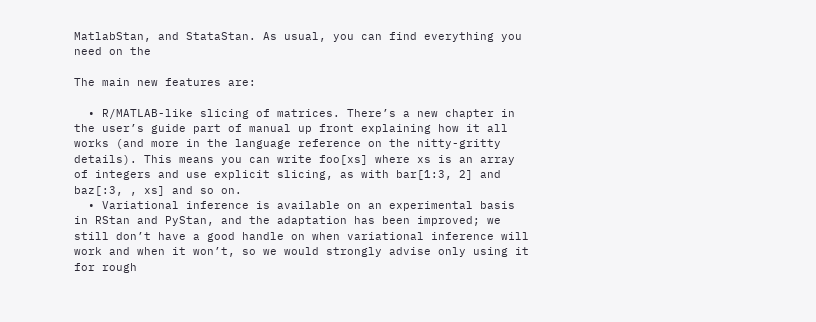MatlabStan, and StataStan. As usual, you can find everything you need on the

The main new features are:

  • R/MATLAB-like slicing of matrices. There’s a new chapter in the user’s guide part of manual up front explaining how it all works (and more in the language reference on the nitty-gritty details). This means you can write foo[xs] where xs is an array of integers and use explicit slicing, as with bar[1:3, 2] and baz[:3, , xs] and so on.
  • Variational inference is available on an experimental basis in RStan and PyStan, and the adaptation has been improved; we still don’t have a good handle on when variational inference will work and when it won’t, so we would strongly advise only using it for rough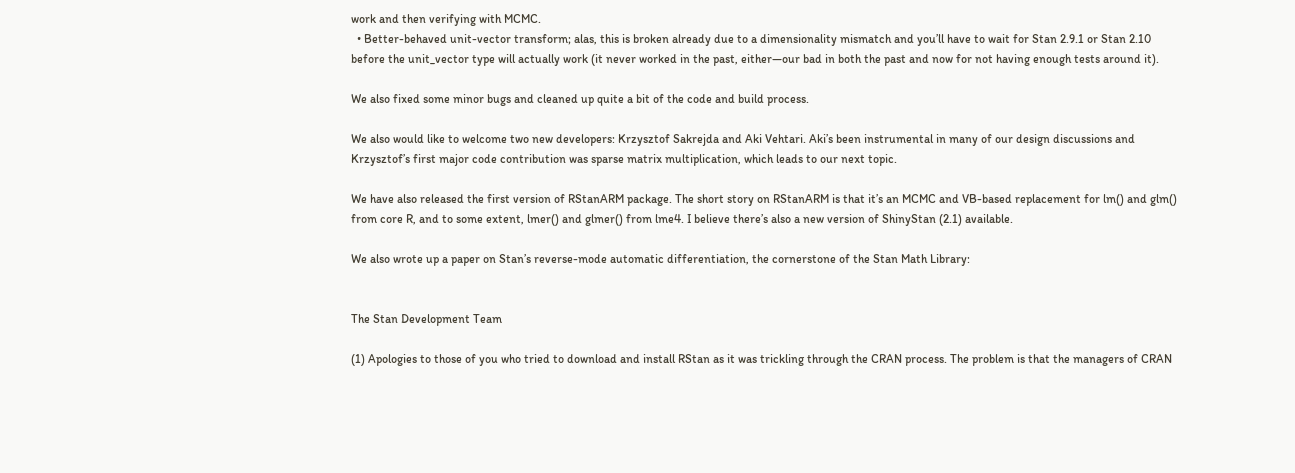work and then verifying with MCMC.
  • Better-behaved unit-vector transform; alas, this is broken already due to a dimensionality mismatch and you’ll have to wait for Stan 2.9.1 or Stan 2.10 before the unit_vector type will actually work (it never worked in the past, either—our bad in both the past and now for not having enough tests around it).

We also fixed some minor bugs and cleaned up quite a bit of the code and build process.

We also would like to welcome two new developers: Krzysztof Sakrejda and Aki Vehtari. Aki’s been instrumental in many of our design discussions and Krzysztof’s first major code contribution was sparse matrix multiplication, which leads to our next topic.

We have also released the first version of RStanARM package. The short story on RStanARM is that it’s an MCMC and VB-based replacement for lm() and glm() from core R, and to some extent, lmer() and glmer() from lme4. I believe there’s also a new version of ShinyStan (2.1) available.

We also wrote up a paper on Stan’s reverse-mode automatic differentiation, the cornerstone of the Stan Math Library:


The Stan Development Team

(1) Apologies to those of you who tried to download and install RStan as it was trickling through the CRAN process. The problem is that the managers of CRAN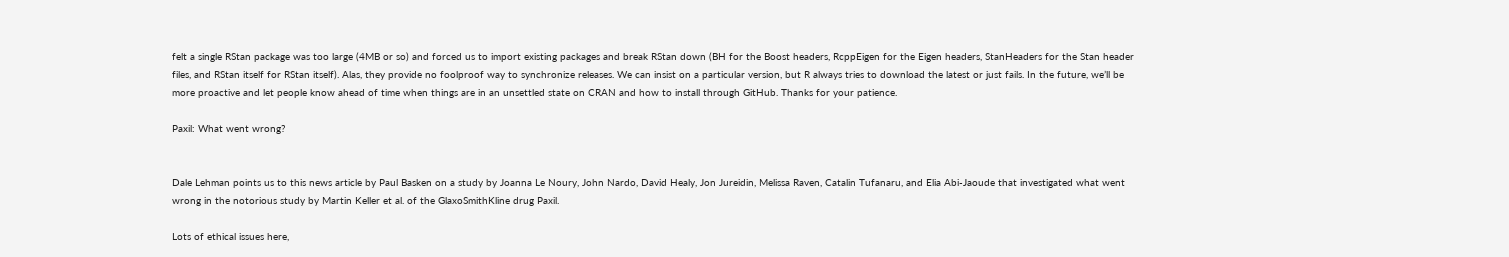felt a single RStan package was too large (4MB or so) and forced us to import existing packages and break RStan down (BH for the Boost headers, RcppEigen for the Eigen headers, StanHeaders for the Stan header files, and RStan itself for RStan itself). Alas, they provide no foolproof way to synchronize releases. We can insist on a particular version, but R always tries to download the latest or just fails. In the future, we’ll be more proactive and let people know ahead of time when things are in an unsettled state on CRAN and how to install through GitHub. Thanks for your patience.

Paxil: What went wrong?


Dale Lehman points us to this news article by Paul Basken on a study by Joanna Le Noury, John Nardo, David Healy, Jon Jureidin, Melissa Raven, Catalin Tufanaru, and Elia Abi-Jaoude that investigated what went wrong in the notorious study by Martin Keller et al. of the GlaxoSmithKline drug Paxil.

Lots of ethical issues here,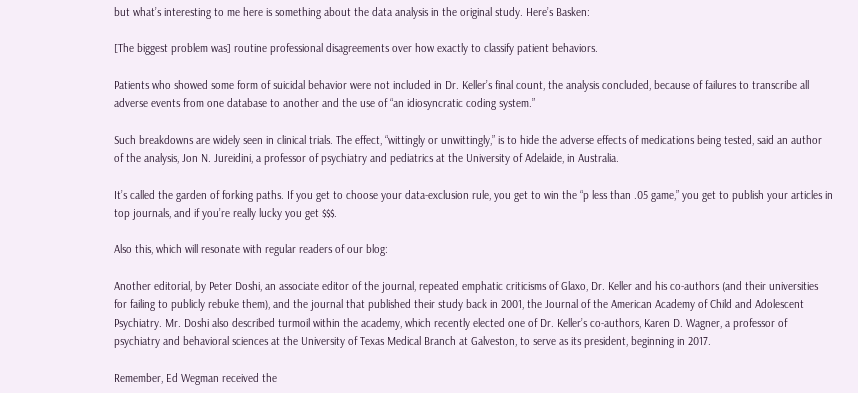but what’s interesting to me here is something about the data analysis in the original study. Here’s Basken:

[The biggest problem was] routine professional disagreements over how exactly to classify patient behaviors.

Patients who showed some form of suicidal behavior were not included in Dr. Keller’s final count, the analysis concluded, because of failures to transcribe all adverse events from one database to another and the use of “an idiosyncratic coding system.”

Such breakdowns are widely seen in clinical trials. The effect, “wittingly or unwittingly,” is to hide the adverse effects of medications being tested, said an author of the analysis, Jon N. Jureidini, a professor of psychiatry and pediatrics at the University of Adelaide, in Australia.

It’s called the garden of forking paths. If you get to choose your data-exclusion rule, you get to win the “p less than .05 game,” you get to publish your articles in top journals, and if you’re really lucky you get $$$.

Also this, which will resonate with regular readers of our blog:

Another editorial, by Peter Doshi, an associate editor of the journal, repeated emphatic criticisms of Glaxo, Dr. Keller and his co-authors (and their universities for failing to publicly rebuke them), and the journal that published their study back in 2001, the Journal of the American Academy of Child and Adolescent Psychiatry. Mr. Doshi also described turmoil within the academy, which recently elected one of Dr. Keller’s co-authors, Karen D. Wagner, a professor of psychiatry and behavioral sciences at the University of Texas Medical Branch at Galveston, to serve as its president, beginning in 2017.

Remember, Ed Wegman received the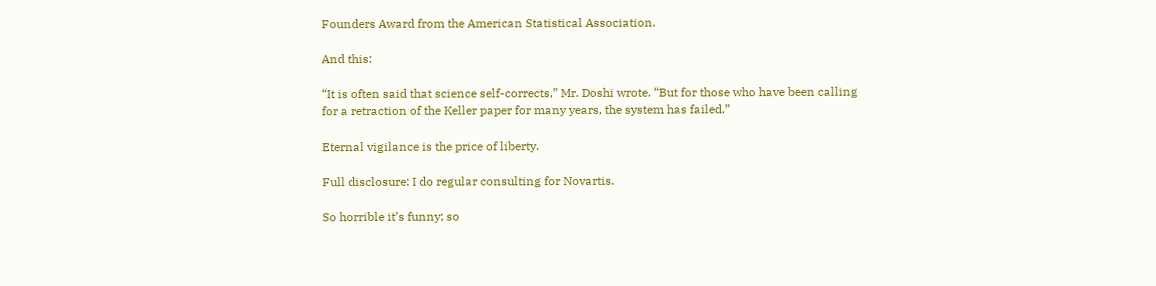Founders Award from the American Statistical Association.

And this:

“It is often said that science self-corrects,” Mr. Doshi wrote. “But for those who have been calling for a retraction of the Keller paper for many years, the system has failed.”

Eternal vigilance is the price of liberty.

Full disclosure: I do regular consulting for Novartis.

So horrible it’s funny; so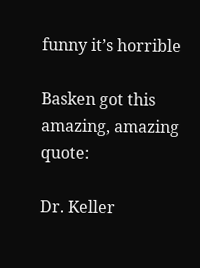funny it’s horrible

Basken got this amazing, amazing quote:

Dr. Keller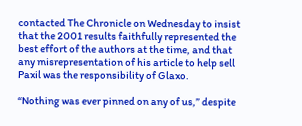contacted The Chronicle on Wednesday to insist that the 2001 results faithfully represented the best effort of the authors at the time, and that any misrepresentation of his article to help sell Paxil was the responsibility of Glaxo.

“Nothing was ever pinned on any of us,” despite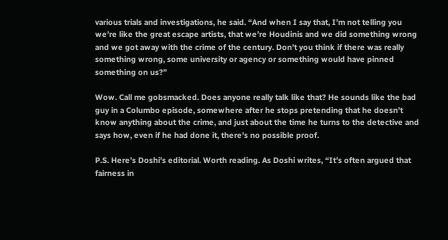various trials and investigations, he said. “And when I say that, I’m not telling you we’re like the great escape artists, that we’re Houdinis and we did something wrong and we got away with the crime of the century. Don’t you think if there was really something wrong, some university or agency or something would have pinned something on us?”

Wow. Call me gobsmacked. Does anyone really talk like that? He sounds like the bad guy in a Columbo episode, somewhere after he stops pretending that he doesn’t know anything about the crime, and just about the time he turns to the detective and says how, even if he had done it, there’s no possible proof.

P.S. Here’s Doshi’s editorial. Worth reading. As Doshi writes, “It’s often argued that fairness in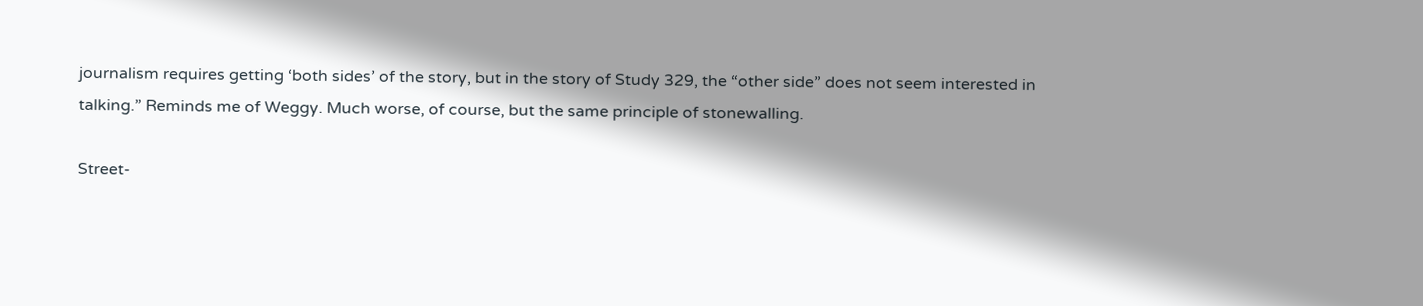journalism requires getting ‘both sides’ of the story, but in the story of Study 329, the “other side” does not seem interested in talking.” Reminds me of Weggy. Much worse, of course, but the same principle of stonewalling.

Street-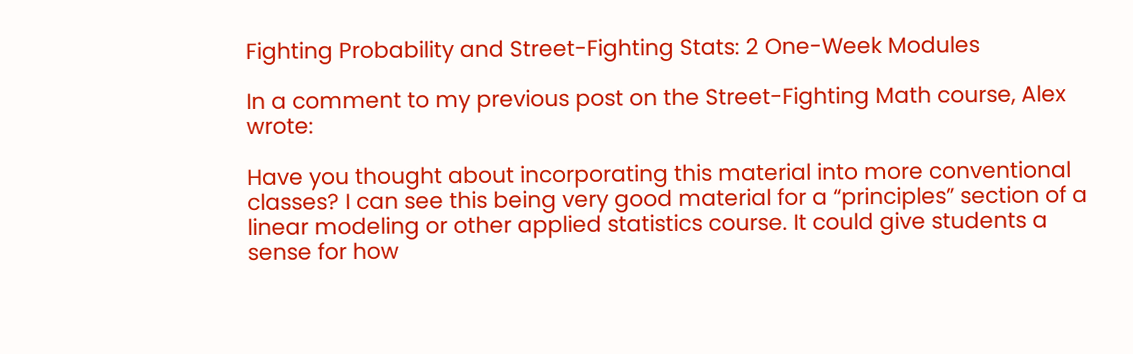Fighting Probability and Street-Fighting Stats: 2 One-Week Modules

In a comment to my previous post on the Street-Fighting Math course, Alex wrote:

Have you thought about incorporating this material into more conventional classes? I can see this being very good material for a “principles” section of a linear modeling or other applied statistics course. It could give students a sense for how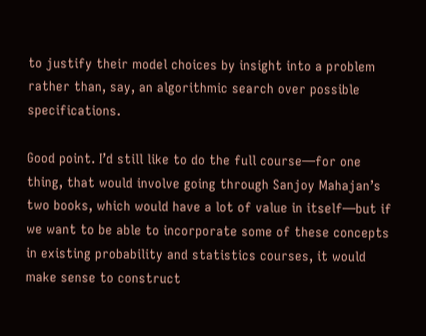to justify their model choices by insight into a problem rather than, say, an algorithmic search over possible specifications.

Good point. I’d still like to do the full course—for one thing, that would involve going through Sanjoy Mahajan’s two books, which would have a lot of value in itself—but if we want to be able to incorporate some of these concepts in existing probability and statistics courses, it would make sense to construct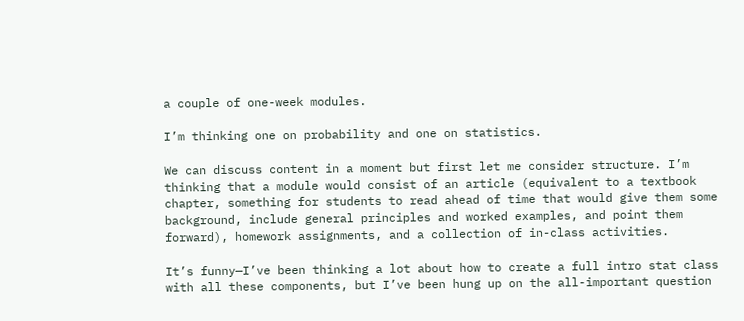a couple of one-week modules.

I’m thinking one on probability and one on statistics.

We can discuss content in a moment but first let me consider structure. I’m thinking that a module would consist of an article (equivalent to a textbook chapter, something for students to read ahead of time that would give them some background, include general principles and worked examples, and point them forward), homework assignments, and a collection of in-class activities.

It’s funny—I’ve been thinking a lot about how to create a full intro stat class with all these components, but I’ve been hung up on the all-important question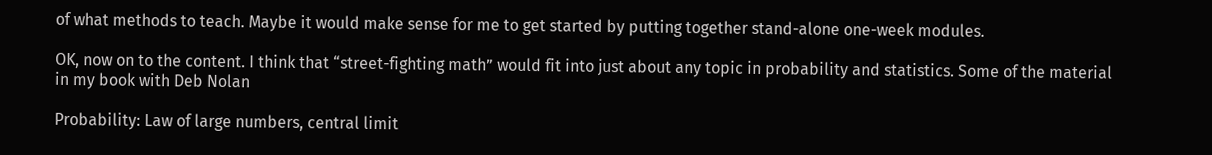of what methods to teach. Maybe it would make sense for me to get started by putting together stand-alone one-week modules.

OK, now on to the content. I think that “street-fighting math” would fit into just about any topic in probability and statistics. Some of the material in my book with Deb Nolan

Probability: Law of large numbers, central limit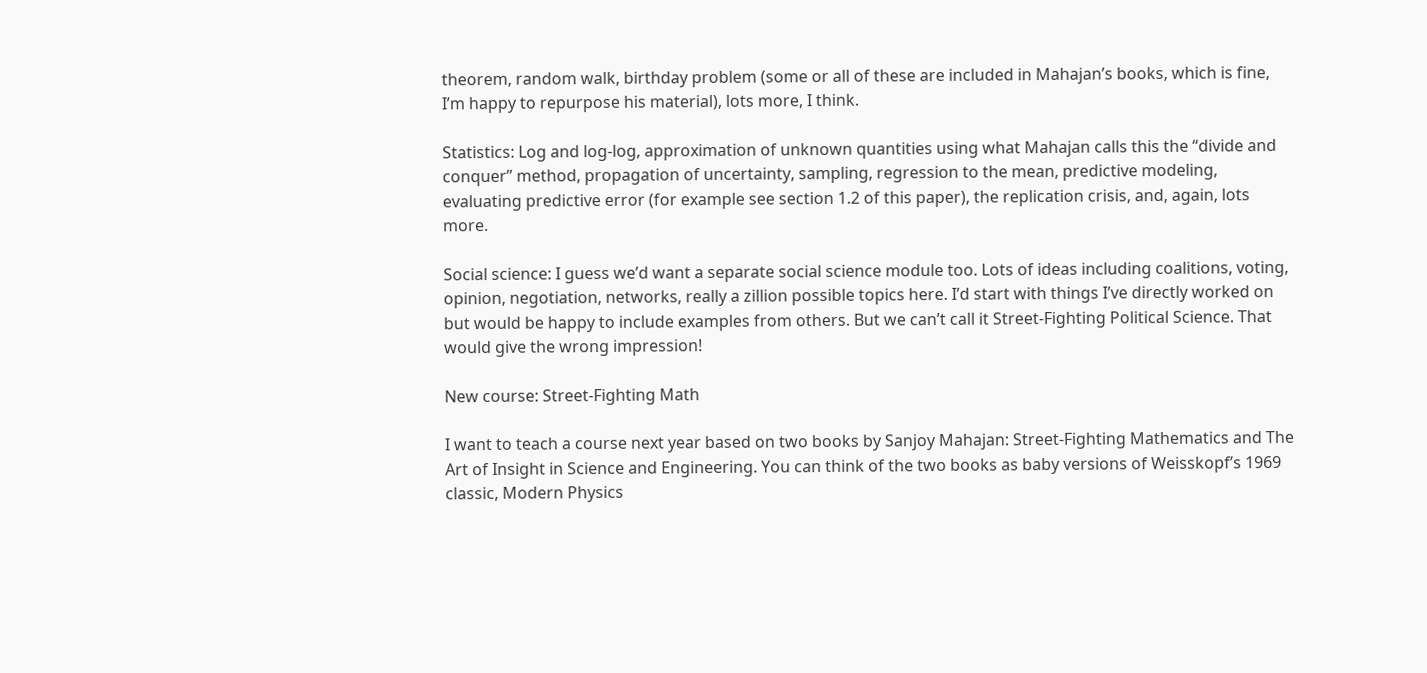theorem, random walk, birthday problem (some or all of these are included in Mahajan’s books, which is fine, I’m happy to repurpose his material), lots more, I think.

Statistics: Log and log-log, approximation of unknown quantities using what Mahajan calls this the “divide and conquer” method, propagation of uncertainty, sampling, regression to the mean, predictive modeling, evaluating predictive error (for example see section 1.2 of this paper), the replication crisis, and, again, lots more.

Social science: I guess we’d want a separate social science module too. Lots of ideas including coalitions, voting, opinion, negotiation, networks, really a zillion possible topics here. I’d start with things I’ve directly worked on but would be happy to include examples from others. But we can’t call it Street-Fighting Political Science. That would give the wrong impression!

New course: Street-Fighting Math

I want to teach a course next year based on two books by Sanjoy Mahajan: Street-Fighting Mathematics and The Art of Insight in Science and Engineering. You can think of the two books as baby versions of Weisskopf’s 1969 classic, Modern Physics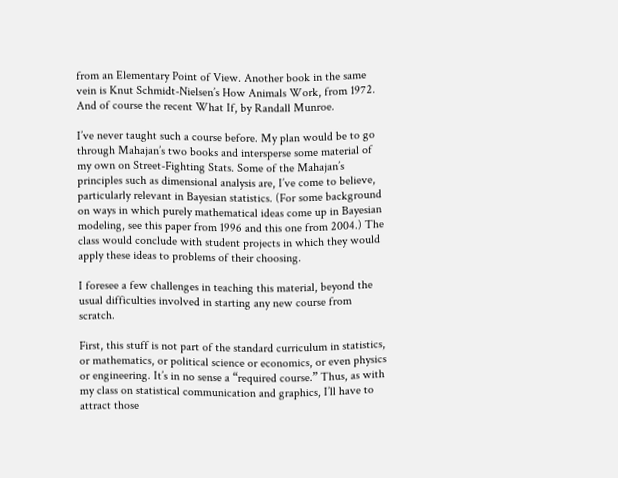from an Elementary Point of View. Another book in the same vein is Knut Schmidt-Nielsen’s How Animals Work, from 1972. And of course the recent What If, by Randall Munroe.

I’ve never taught such a course before. My plan would be to go through Mahajan’s two books and intersperse some material of my own on Street-Fighting Stats. Some of the Mahajan’s principles such as dimensional analysis are, I’ve come to believe, particularly relevant in Bayesian statistics. (For some background on ways in which purely mathematical ideas come up in Bayesian modeling, see this paper from 1996 and this one from 2004.) The class would conclude with student projects in which they would apply these ideas to problems of their choosing.

I foresee a few challenges in teaching this material, beyond the usual difficulties involved in starting any new course from scratch.

First, this stuff is not part of the standard curriculum in statistics, or mathematics, or political science or economics, or even physics or engineering. It’s in no sense a “required course.” Thus, as with my class on statistical communication and graphics, I’ll have to attract those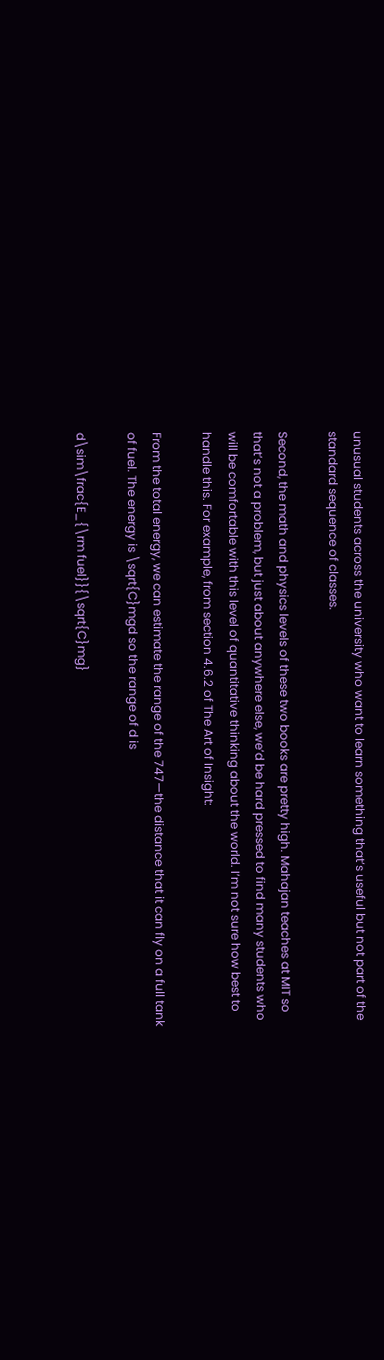unusual students across the university who want to learn something that’s useful but not part of the standard sequence of classes.

Second, the math and physics levels of these two books are pretty high. Mahajan teaches at MIT so that’s not a problem, but just about anywhere else, we’d be hard pressed to find many students who will be comfortable with this level of quantitative thinking about the world. I’m not sure how best to handle this. For example, from section 4.6.2 of The Art of Insight:

From the total energy, we can estimate the range of the 747—the distance that it can fly on a full tank of fuel. The energy is \sqrt{C}mgd so the range of d is

d\sim\frac{E_{\rm fuel}}{\sqrt{C}mg}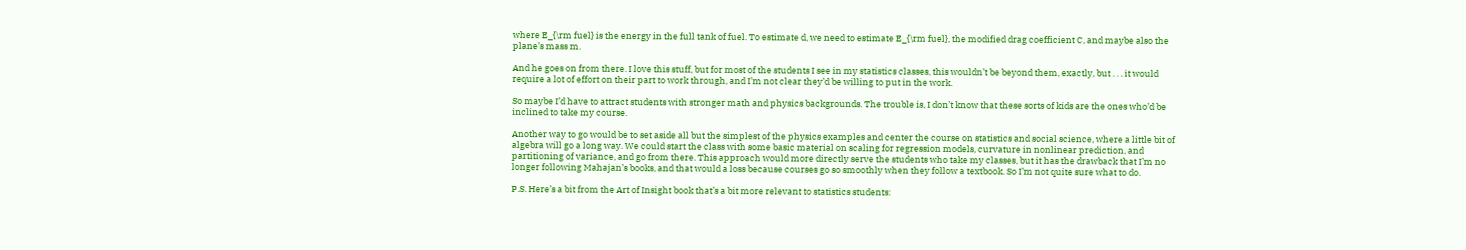where E_{\rm fuel} is the energy in the full tank of fuel. To estimate d, we need to estimate E_{\rm fuel}, the modified drag coefficient C, and maybe also the plane’s mass m.

And he goes on from there. I love this stuff, but for most of the students I see in my statistics classes, this wouldn’t be beyond them, exactly, but . . . it would require a lot of effort on their part to work through, and I’m not clear they’d be willing to put in the work.

So maybe I’d have to attract students with stronger math and physics backgrounds. The trouble is, I don’t know that these sorts of kids are the ones who’d be inclined to take my course.

Another way to go would be to set aside all but the simplest of the physics examples and center the course on statistics and social science, where a little bit of algebra will go a long way. We could start the class with some basic material on scaling for regression models, curvature in nonlinear prediction, and partitioning of variance, and go from there. This approach would more directly serve the students who take my classes, but it has the drawback that I’m no longer following Mahajan’s books, and that would a loss because courses go so smoothly when they follow a textbook. So I’m not quite sure what to do.

P.S. Here’s a bit from the Art of Insight book that’s a bit more relevant to statistics students: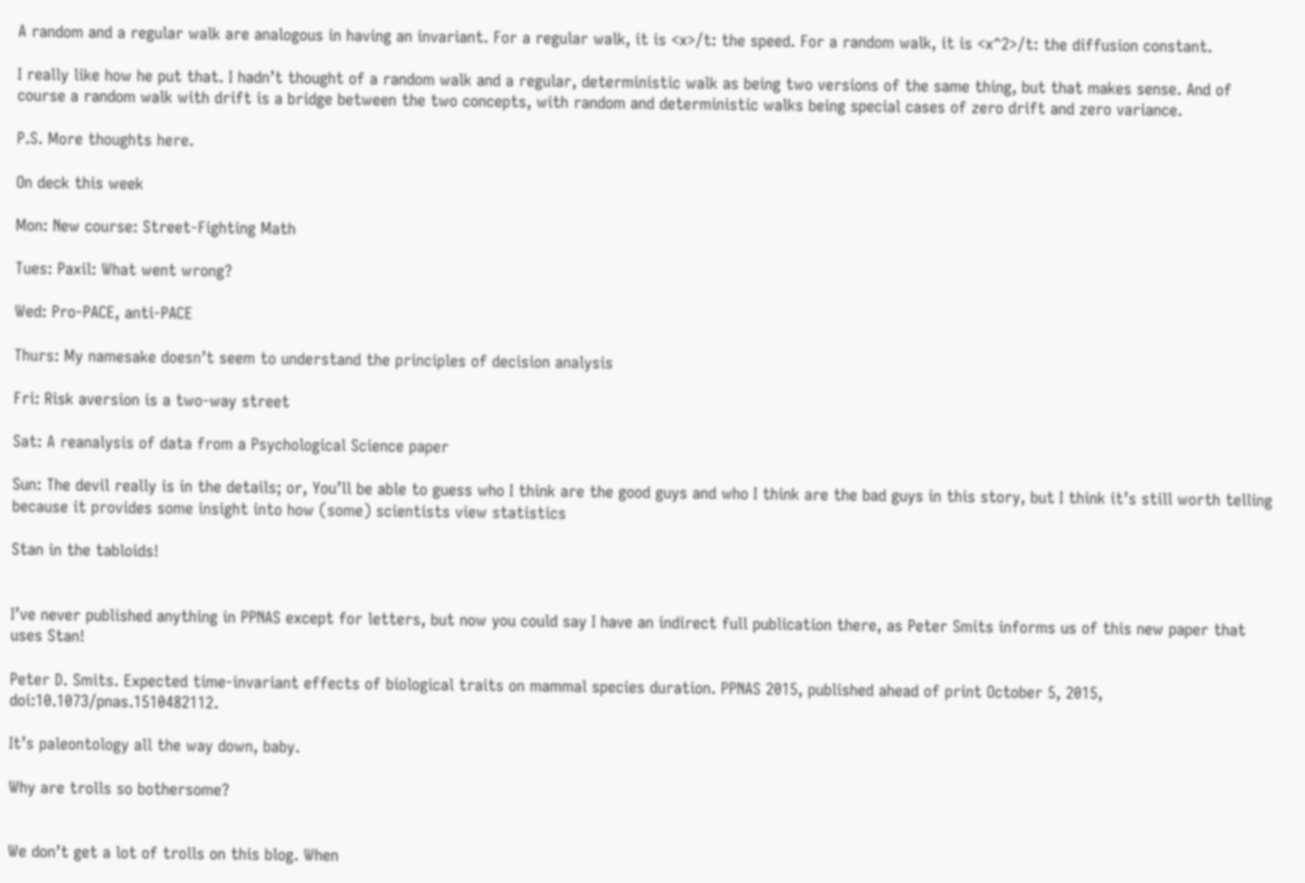A random and a regular walk are analogous in having an invariant. For a regular walk, it is <x>/t: the speed. For a random walk, it is <x^2>/t: the diffusion constant.

I really like how he put that. I hadn’t thought of a random walk and a regular, deterministic walk as being two versions of the same thing, but that makes sense. And of course a random walk with drift is a bridge between the two concepts, with random and deterministic walks being special cases of zero drift and zero variance.

P.S. More thoughts here.

On deck this week

Mon: New course: Street-Fighting Math

Tues: Paxil: What went wrong?

Wed: Pro-PACE, anti-PACE

Thurs: My namesake doesn’t seem to understand the principles of decision analysis

Fri: Risk aversion is a two-way street

Sat: A reanalysis of data from a Psychological Science paper

Sun: The devil really is in the details; or, You’ll be able to guess who I think are the good guys and who I think are the bad guys in this story, but I think it’s still worth telling because it provides some insight into how (some) scientists view statistics

Stan in the tabloids!


I’ve never published anything in PPNAS except for letters, but now you could say I have an indirect full publication there, as Peter Smits informs us of this new paper that uses Stan!

Peter D. Smits. Expected time-invariant effects of biological traits on mammal species duration. PPNAS 2015, published ahead of print October 5, 2015, doi:10.1073/pnas.1510482112.

It’s paleontology all the way down, baby.

Why are trolls so bothersome?


We don’t get a lot of trolls on this blog. When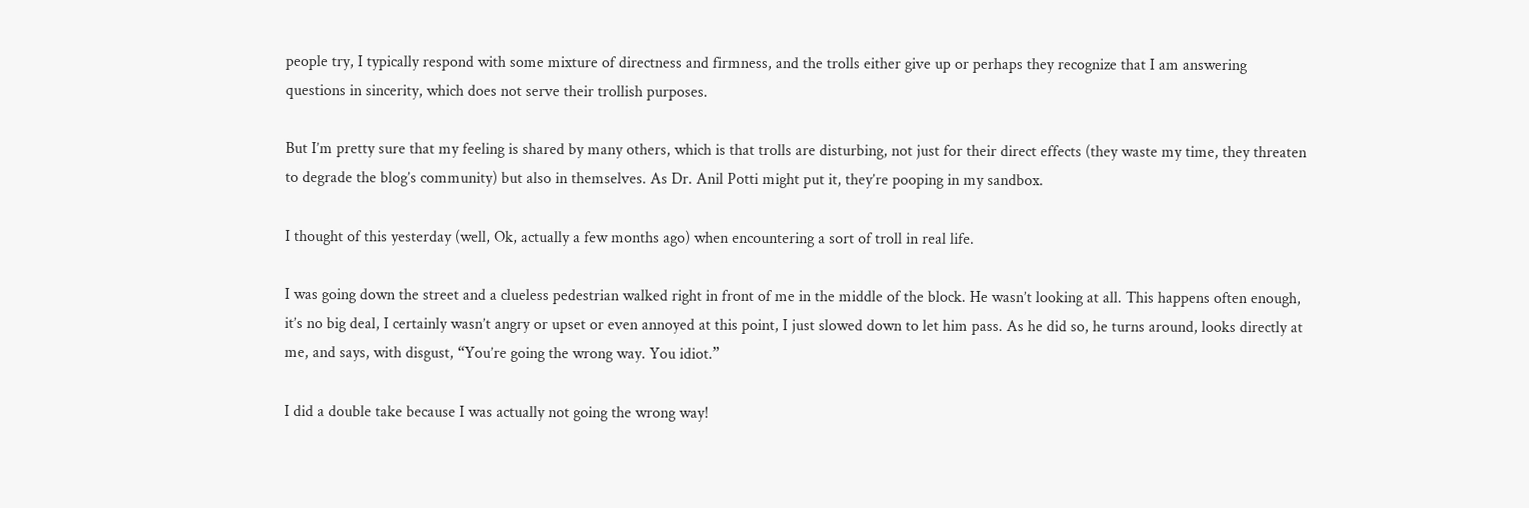people try, I typically respond with some mixture of directness and firmness, and the trolls either give up or perhaps they recognize that I am answering questions in sincerity, which does not serve their trollish purposes.

But I’m pretty sure that my feeling is shared by many others, which is that trolls are disturbing, not just for their direct effects (they waste my time, they threaten to degrade the blog’s community) but also in themselves. As Dr. Anil Potti might put it, they’re pooping in my sandbox.

I thought of this yesterday (well, Ok, actually a few months ago) when encountering a sort of troll in real life.

I was going down the street and a clueless pedestrian walked right in front of me in the middle of the block. He wasn’t looking at all. This happens often enough, it’s no big deal, I certainly wasn’t angry or upset or even annoyed at this point, I just slowed down to let him pass. As he did so, he turns around, looks directly at me, and says, with disgust, “You’re going the wrong way. You idiot.”

I did a double take because I was actually not going the wrong way!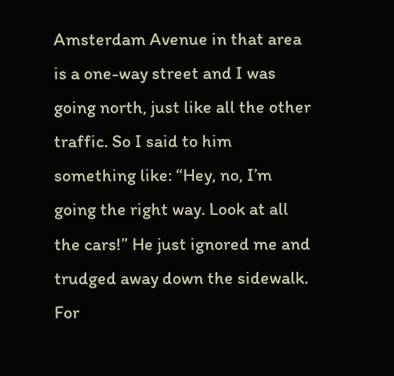Amsterdam Avenue in that area is a one-way street and I was going north, just like all the other traffic. So I said to him something like: “Hey, no, I’m going the right way. Look at all the cars!” He just ignored me and trudged away down the sidewalk. For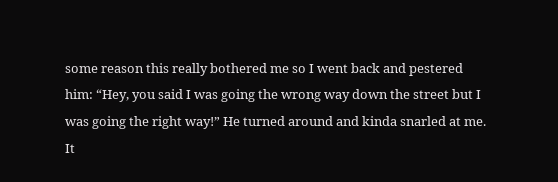some reason this really bothered me so I went back and pestered him: “Hey, you said I was going the wrong way down the street but I was going the right way!” He turned around and kinda snarled at me. It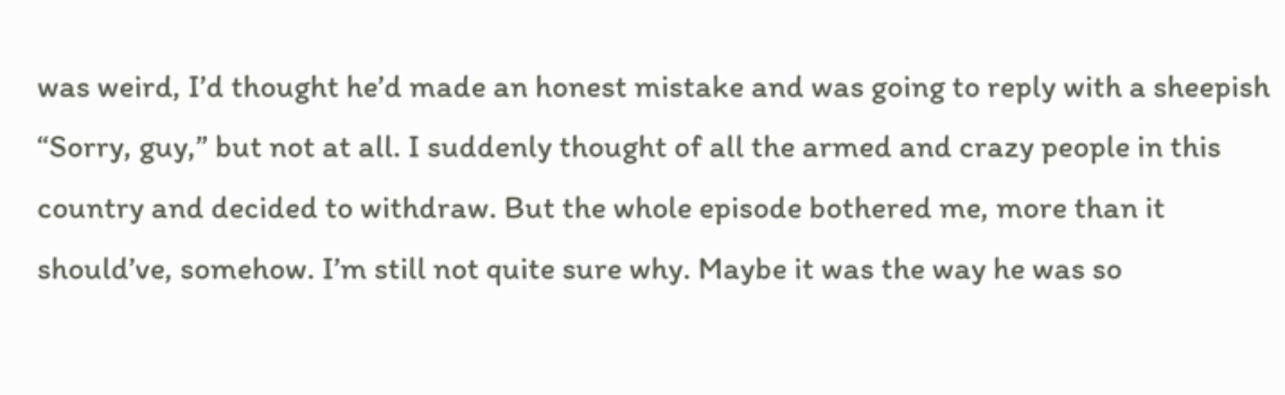was weird, I’d thought he’d made an honest mistake and was going to reply with a sheepish “Sorry, guy,” but not at all. I suddenly thought of all the armed and crazy people in this country and decided to withdraw. But the whole episode bothered me, more than it should’ve, somehow. I’m still not quite sure why. Maybe it was the way he was so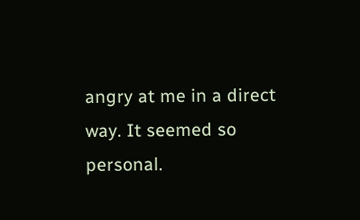angry at me in a direct way. It seemed so personal.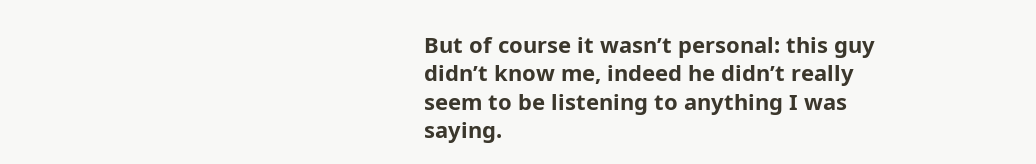But of course it wasn’t personal: this guy didn’t know me, indeed he didn’t really seem to be listening to anything I was saying.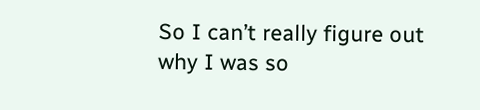So I can’t really figure out why I was so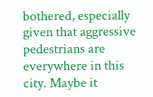bothered, especially given that aggressive pedestrians are everywhere in this city. Maybe it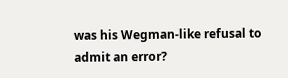was his Wegman-like refusal to admit an error?